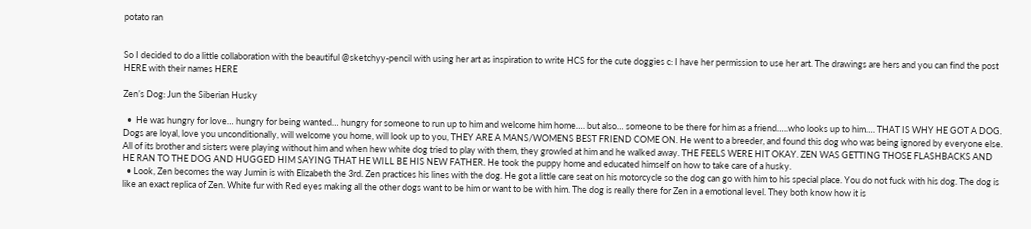potato ran


So I decided to do a little collaboration with the beautiful @sketchyy-pencil with using her art as inspiration to write HCS for the cute doggies c: I have her permission to use her art. The drawings are hers and you can find the post HERE with their names HERE

Zen’s Dog: Jun the Siberian Husky

  •  He was hungry for love… hungry for being wanted… hungry for someone to run up to him and welcome him home…. but also… someone to be there for him as a friend…..who looks up to him…. THAT IS WHY HE GOT A DOG.  Dogs are loyal, love you unconditionally, will welcome you home, will look up to you, THEY ARE A MANS/WOMENS BEST FRIEND COME ON. He went to a breeder, and found this dog who was being ignored by everyone else. All of its brother and sisters were playing without him and when hew white dog tried to play with them, they growled at him and he walked away. THE FEELS WERE HIT OKAY. ZEN WAS GETTING THOSE FLASHBACKS AND HE RAN TO THE DOG AND HUGGED HIM SAYING THAT HE WILL BE HIS NEW FATHER. He took the puppy home and educated himself on how to take care of a husky.
  • Look, Zen becomes the way Jumin is with Elizabeth the 3rd. Zen practices his lines with the dog. He got a little care seat on his motorcycle so the dog can go with him to his special place. You do not fuck with his dog. The dog is like an exact replica of Zen. White fur with Red eyes making all the other dogs want to be him or want to be with him. The dog is really there for Zen in a emotional level. They both know how it is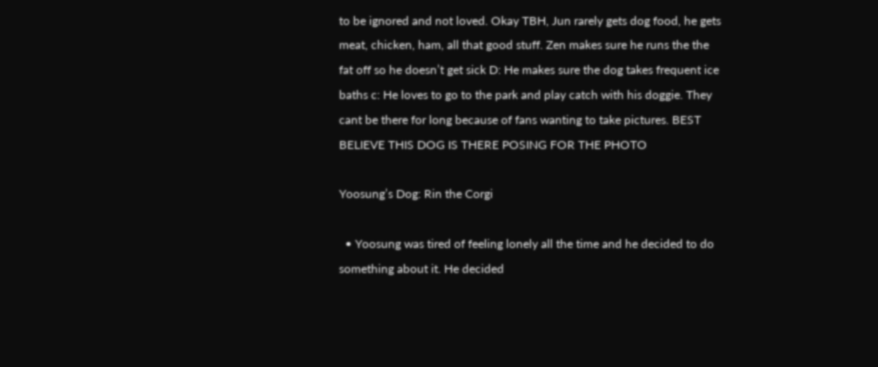to be ignored and not loved. Okay TBH, Jun rarely gets dog food, he gets meat, chicken, ham, all that good stuff. Zen makes sure he runs the the fat off so he doesn’t get sick D: He makes sure the dog takes frequent ice baths c: He loves to go to the park and play catch with his doggie. They cant be there for long because of fans wanting to take pictures. BEST BELIEVE THIS DOG IS THERE POSING FOR THE PHOTO

Yoosung’s Dog: Rin the Corgi

  • Yoosung was tired of feeling lonely all the time and he decided to do something about it. He decided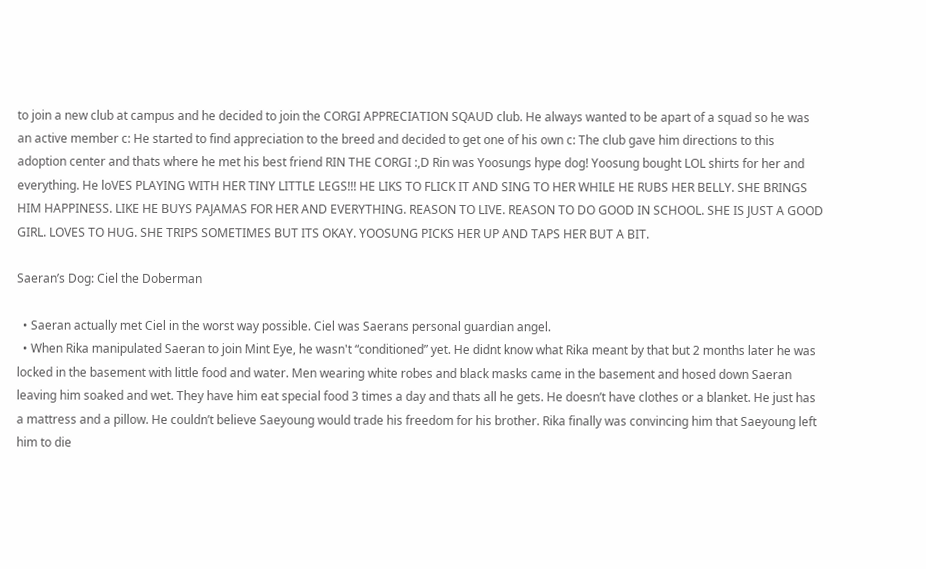to join a new club at campus and he decided to join the CORGI APPRECIATION SQAUD club. He always wanted to be apart of a squad so he was an active member c: He started to find appreciation to the breed and decided to get one of his own c: The club gave him directions to this adoption center and thats where he met his best friend RIN THE CORGI :,D Rin was Yoosungs hype dog! Yoosung bought LOL shirts for her and everything. He loVES PLAYING WITH HER TINY LITTLE LEGS!!! HE LIKS TO FLICK IT AND SING TO HER WHILE HE RUBS HER BELLY. SHE BRINGS HIM HAPPINESS. LIKE HE BUYS PAJAMAS FOR HER AND EVERYTHING. REASON TO LIVE. REASON TO DO GOOD IN SCHOOL. SHE IS JUST A GOOD GIRL. LOVES TO HUG. SHE TRIPS SOMETIMES BUT ITS OKAY. YOOSUNG PICKS HER UP AND TAPS HER BUT A BIT.

Saeran’s Dog: Ciel the Doberman

  • Saeran actually met Ciel in the worst way possible. Ciel was Saerans personal guardian angel.
  • When Rika manipulated Saeran to join Mint Eye, he wasn't “conditioned” yet. He didnt know what Rika meant by that but 2 months later he was locked in the basement with little food and water. Men wearing white robes and black masks came in the basement and hosed down Saeran leaving him soaked and wet. They have him eat special food 3 times a day and thats all he gets. He doesn’t have clothes or a blanket. He just has a mattress and a pillow. He couldn’t believe Saeyoung would trade his freedom for his brother. Rika finally was convincing him that Saeyoung left him to die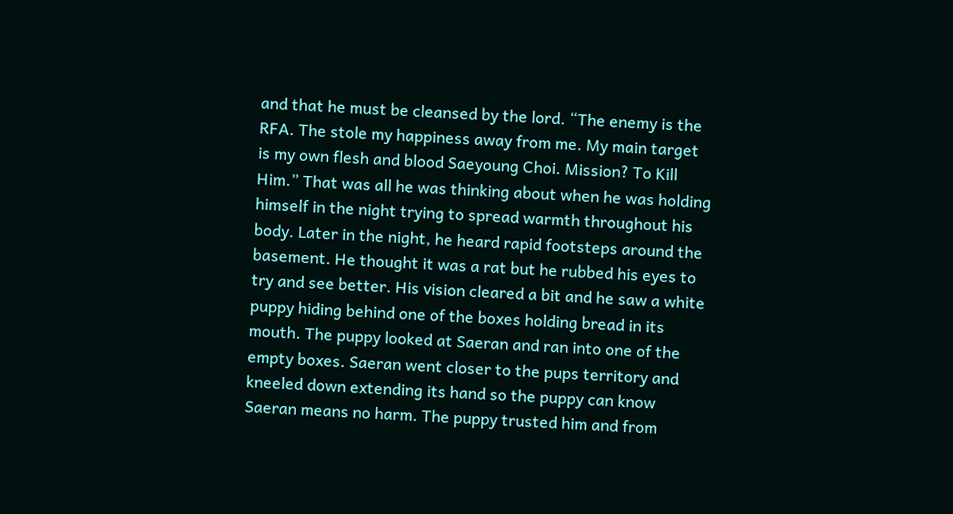and that he must be cleansed by the lord. “The enemy is the RFA. The stole my happiness away from me. My main target is my own flesh and blood Saeyoung Choi. Mission? To Kill Him.” That was all he was thinking about when he was holding himself in the night trying to spread warmth throughout his body. Later in the night, he heard rapid footsteps around the basement. He thought it was a rat but he rubbed his eyes to try and see better. His vision cleared a bit and he saw a white puppy hiding behind one of the boxes holding bread in its mouth. The puppy looked at Saeran and ran into one of the empty boxes. Saeran went closer to the pups territory and kneeled down extending its hand so the puppy can know Saeran means no harm. The puppy trusted him and from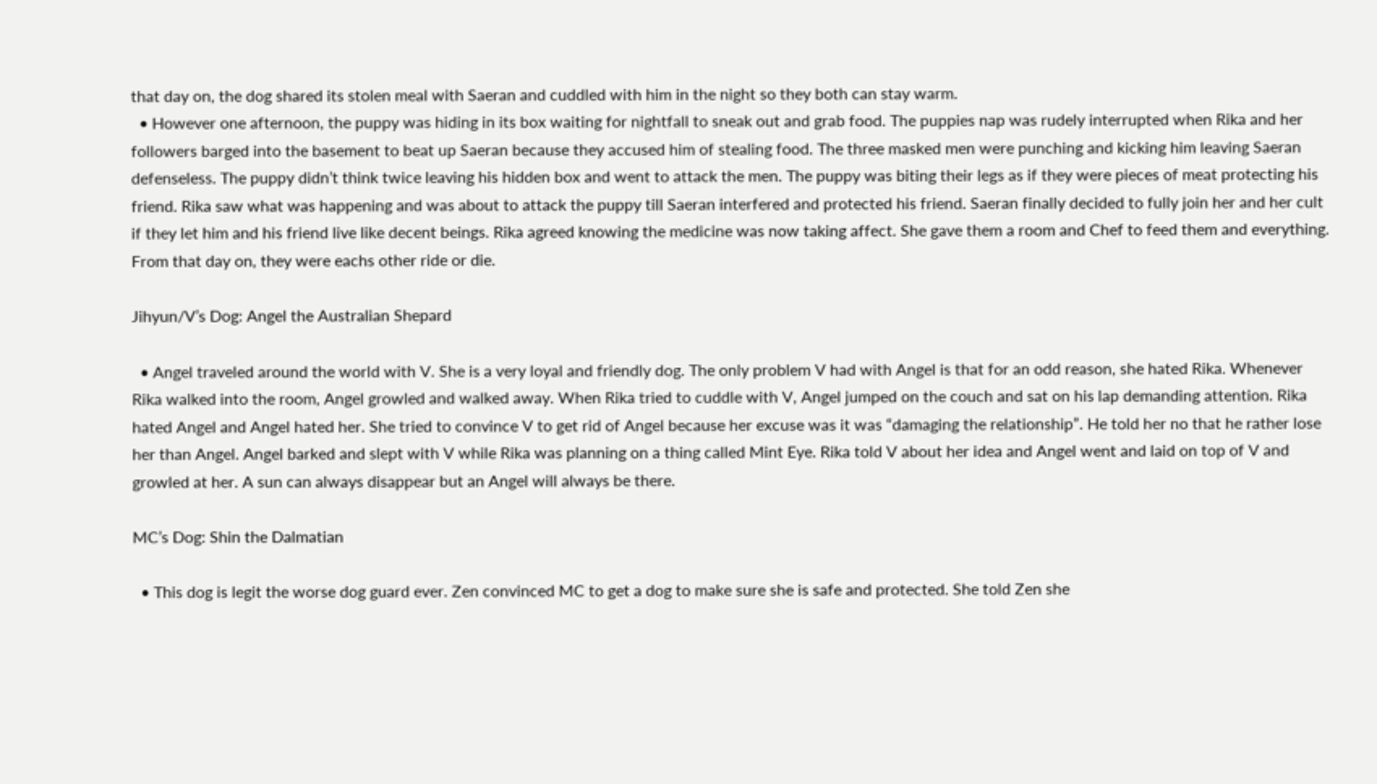that day on, the dog shared its stolen meal with Saeran and cuddled with him in the night so they both can stay warm.
  • However one afternoon, the puppy was hiding in its box waiting for nightfall to sneak out and grab food. The puppies nap was rudely interrupted when Rika and her followers barged into the basement to beat up Saeran because they accused him of stealing food. The three masked men were punching and kicking him leaving Saeran defenseless. The puppy didn’t think twice leaving his hidden box and went to attack the men. The puppy was biting their legs as if they were pieces of meat protecting his friend. Rika saw what was happening and was about to attack the puppy till Saeran interfered and protected his friend. Saeran finally decided to fully join her and her cult if they let him and his friend live like decent beings. Rika agreed knowing the medicine was now taking affect. She gave them a room and Chef to feed them and everything. From that day on, they were eachs other ride or die.

Jihyun/V’s Dog: Angel the Australian Shepard

  • Angel traveled around the world with V. She is a very loyal and friendly dog. The only problem V had with Angel is that for an odd reason, she hated Rika. Whenever Rika walked into the room, Angel growled and walked away. When Rika tried to cuddle with V, Angel jumped on the couch and sat on his lap demanding attention. Rika hated Angel and Angel hated her. She tried to convince V to get rid of Angel because her excuse was it was “damaging the relationship”. He told her no that he rather lose her than Angel. Angel barked and slept with V while Rika was planning on a thing called Mint Eye. Rika told V about her idea and Angel went and laid on top of V and growled at her. A sun can always disappear but an Angel will always be there.

MC’s Dog: Shin the Dalmatian

  • This dog is legit the worse dog guard ever. Zen convinced MC to get a dog to make sure she is safe and protected. She told Zen she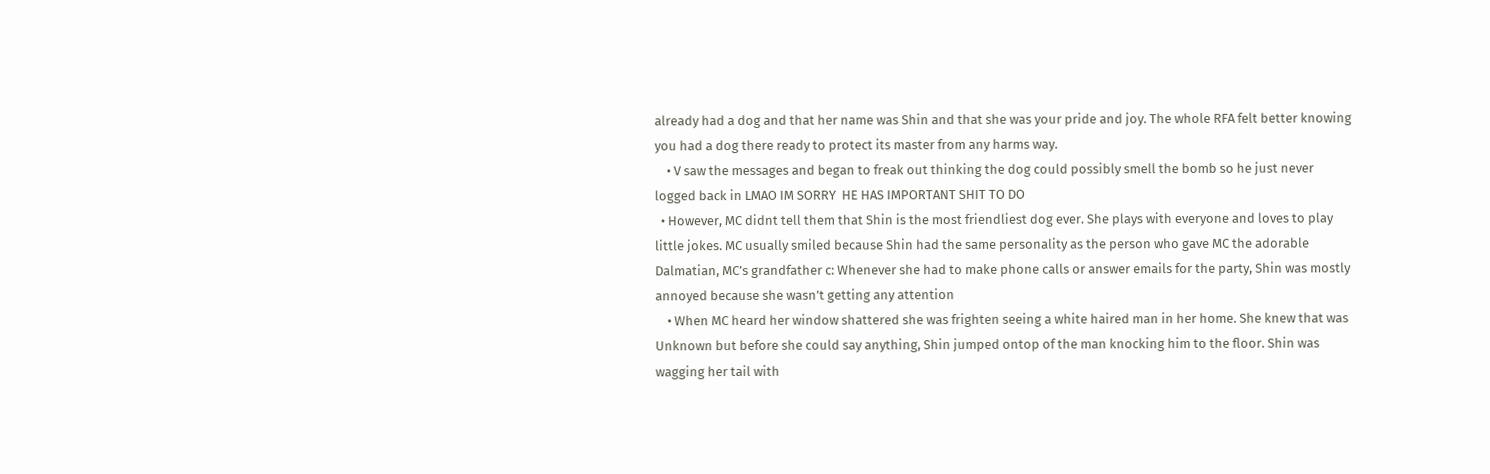already had a dog and that her name was Shin and that she was your pride and joy. The whole RFA felt better knowing you had a dog there ready to protect its master from any harms way.
    • V saw the messages and began to freak out thinking the dog could possibly smell the bomb so he just never logged back in LMAO IM SORRY  HE HAS IMPORTANT SHIT TO DO
  • However, MC didnt tell them that Shin is the most friendliest dog ever. She plays with everyone and loves to play little jokes. MC usually smiled because Shin had the same personality as the person who gave MC the adorable Dalmatian, MC’s grandfather c: Whenever she had to make phone calls or answer emails for the party, Shin was mostly annoyed because she wasn’t getting any attention
    • When MC heard her window shattered she was frighten seeing a white haired man in her home. She knew that was Unknown but before she could say anything, Shin jumped ontop of the man knocking him to the floor. Shin was wagging her tail with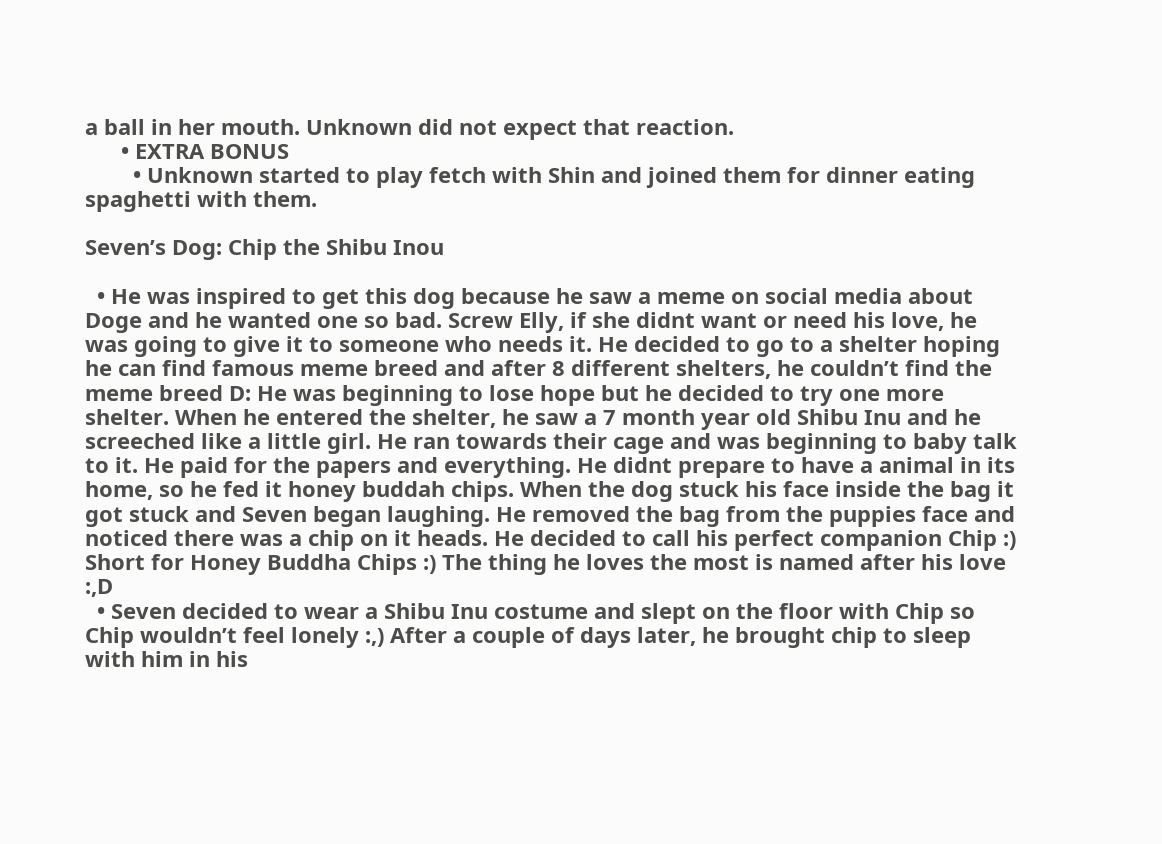a ball in her mouth. Unknown did not expect that reaction.
      • EXTRA BONUS
        • Unknown started to play fetch with Shin and joined them for dinner eating spaghetti with them.

Seven’s Dog: Chip the Shibu Inou

  • He was inspired to get this dog because he saw a meme on social media about Doge and he wanted one so bad. Screw Elly, if she didnt want or need his love, he was going to give it to someone who needs it. He decided to go to a shelter hoping he can find famous meme breed and after 8 different shelters, he couldn’t find the meme breed D: He was beginning to lose hope but he decided to try one more shelter. When he entered the shelter, he saw a 7 month year old Shibu Inu and he screeched like a little girl. He ran towards their cage and was beginning to baby talk to it. He paid for the papers and everything. He didnt prepare to have a animal in its home, so he fed it honey buddah chips. When the dog stuck his face inside the bag it got stuck and Seven began laughing. He removed the bag from the puppies face and noticed there was a chip on it heads. He decided to call his perfect companion Chip :) Short for Honey Buddha Chips :) The thing he loves the most is named after his love :,D
  • Seven decided to wear a Shibu Inu costume and slept on the floor with Chip so Chip wouldn’t feel lonely :,) After a couple of days later, he brought chip to sleep with him in his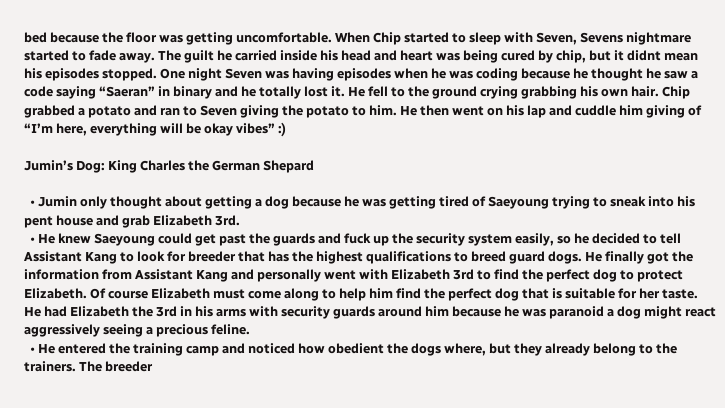bed because the floor was getting uncomfortable. When Chip started to sleep with Seven, Sevens nightmare started to fade away. The guilt he carried inside his head and heart was being cured by chip, but it didnt mean his episodes stopped. One night Seven was having episodes when he was coding because he thought he saw a code saying “Saeran” in binary and he totally lost it. He fell to the ground crying grabbing his own hair. Chip grabbed a potato and ran to Seven giving the potato to him. He then went on his lap and cuddle him giving of “I’m here, everything will be okay vibes” :)

Jumin’s Dog: King Charles the German Shepard

  • Jumin only thought about getting a dog because he was getting tired of Saeyoung trying to sneak into his pent house and grab Elizabeth 3rd.
  • He knew Saeyoung could get past the guards and fuck up the security system easily, so he decided to tell Assistant Kang to look for breeder that has the highest qualifications to breed guard dogs. He finally got the information from Assistant Kang and personally went with Elizabeth 3rd to find the perfect dog to protect Elizabeth. Of course Elizabeth must come along to help him find the perfect dog that is suitable for her taste. He had Elizabeth the 3rd in his arms with security guards around him because he was paranoid a dog might react aggressively seeing a precious feline.
  • He entered the training camp and noticed how obedient the dogs where, but they already belong to the trainers. The breeder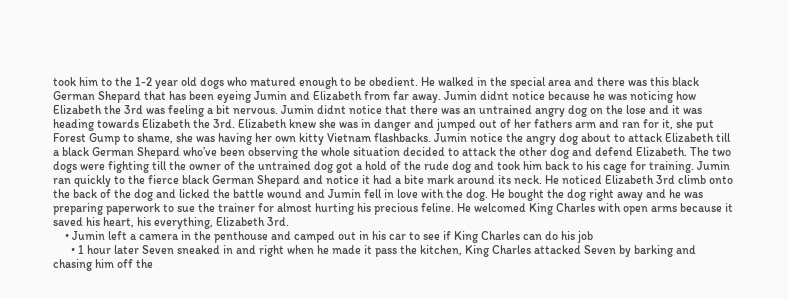took him to the 1-2 year old dogs who matured enough to be obedient. He walked in the special area and there was this black German Shepard that has been eyeing Jumin and Elizabeth from far away. Jumin didnt notice because he was noticing how Elizabeth the 3rd was feeling a bit nervous. Jumin didnt notice that there was an untrained angry dog on the lose and it was heading towards Elizabeth the 3rd. Elizabeth knew she was in danger and jumped out of her fathers arm and ran for it, she put Forest Gump to shame, she was having her own kitty Vietnam flashbacks. Jumin notice the angry dog about to attack Elizabeth till a black German Shepard who’ve been observing the whole situation decided to attack the other dog and defend Elizabeth. The two dogs were fighting till the owner of the untrained dog got a hold of the rude dog and took him back to his cage for training. Jumin ran quickly to the fierce black German Shepard and notice it had a bite mark around its neck. He noticed Elizabeth 3rd climb onto the back of the dog and licked the battle wound and Jumin fell in love with the dog. He bought the dog right away and he was preparing paperwork to sue the trainer for almost hurting his precious feline. He welcomed King Charles with open arms because it saved his heart, his everything, Elizabeth 3rd.
    • Jumin left a camera in the penthouse and camped out in his car to see if King Charles can do his job
      • 1 hour later Seven sneaked in and right when he made it pass the kitchen, King Charles attacked Seven by barking and chasing him off the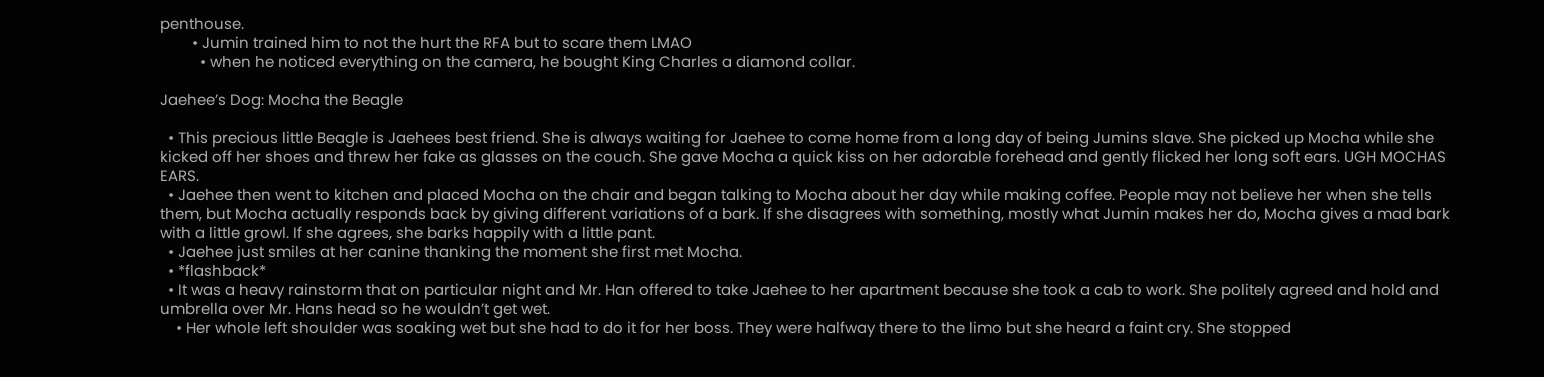penthouse.
        • Jumin trained him to not the hurt the RFA but to scare them LMAO
          • when he noticed everything on the camera, he bought King Charles a diamond collar.

Jaehee’s Dog: Mocha the Beagle

  • This precious little Beagle is Jaehees best friend. She is always waiting for Jaehee to come home from a long day of being Jumins slave. She picked up Mocha while she kicked off her shoes and threw her fake as glasses on the couch. She gave Mocha a quick kiss on her adorable forehead and gently flicked her long soft ears. UGH MOCHAS EARS.
  • Jaehee then went to kitchen and placed Mocha on the chair and began talking to Mocha about her day while making coffee. People may not believe her when she tells them, but Mocha actually responds back by giving different variations of a bark. If she disagrees with something, mostly what Jumin makes her do, Mocha gives a mad bark with a little growl. If she agrees, she barks happily with a little pant.
  • Jaehee just smiles at her canine thanking the moment she first met Mocha.
  • *flashback*
  • It was a heavy rainstorm that on particular night and Mr. Han offered to take Jaehee to her apartment because she took a cab to work. She politely agreed and hold and umbrella over Mr. Hans head so he wouldn’t get wet.
    • Her whole left shoulder was soaking wet but she had to do it for her boss. They were halfway there to the limo but she heard a faint cry. She stopped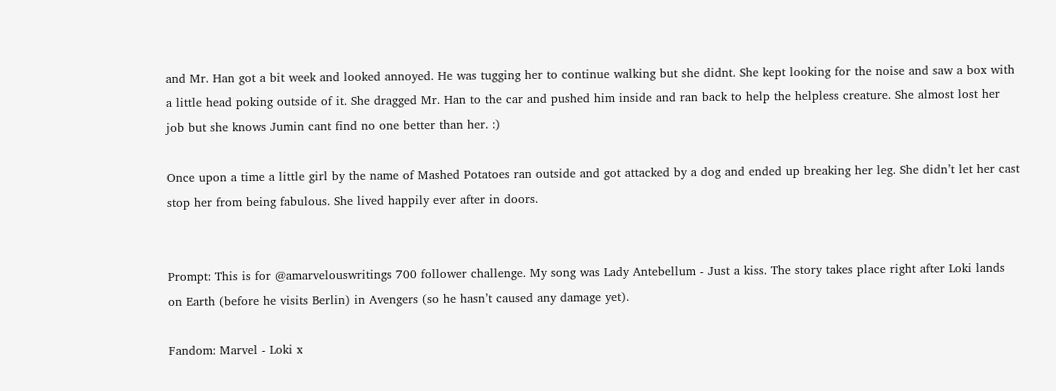and Mr. Han got a bit week and looked annoyed. He was tugging her to continue walking but she didnt. She kept looking for the noise and saw a box with a little head poking outside of it. She dragged Mr. Han to the car and pushed him inside and ran back to help the helpless creature. She almost lost her job but she knows Jumin cant find no one better than her. :)

Once upon a time a little girl by the name of Mashed Potatoes ran outside and got attacked by a dog and ended up breaking her leg. She didn’t let her cast stop her from being fabulous. She lived happily ever after in doors.


Prompt: This is for @amarvelouswritings 700 follower challenge. My song was Lady Antebellum - Just a kiss. The story takes place right after Loki lands on Earth (before he visits Berlin) in Avengers (so he hasn’t caused any damage yet).

Fandom: Marvel - Loki x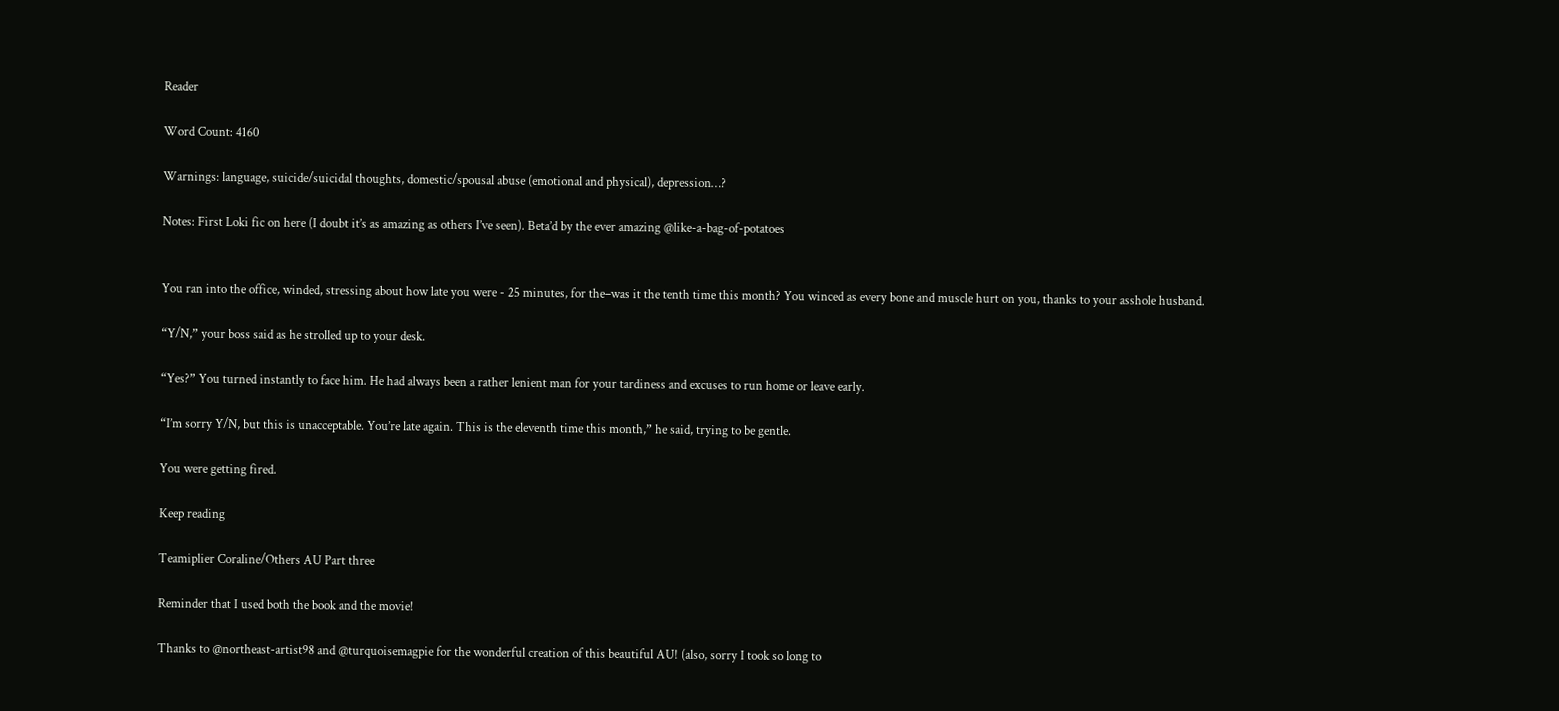Reader

Word Count: 4160

Warnings: language, suicide/suicidal thoughts, domestic/spousal abuse (emotional and physical), depression…?

Notes: First Loki fic on here (I doubt it’s as amazing as others I’ve seen). Beta’d by the ever amazing @like-a-bag-of-potatoes


You ran into the office, winded, stressing about how late you were - 25 minutes, for the–was it the tenth time this month? You winced as every bone and muscle hurt on you, thanks to your asshole husband.

“Y/N,” your boss said as he strolled up to your desk.

“Yes?” You turned instantly to face him. He had always been a rather lenient man for your tardiness and excuses to run home or leave early.

“I’m sorry Y/N, but this is unacceptable. You’re late again. This is the eleventh time this month,” he said, trying to be gentle.

You were getting fired.

Keep reading

Teamiplier Coraline/Others AU Part three

Reminder that I used both the book and the movie!

Thanks to @northeast-artist98 and @turquoisemagpie for the wonderful creation of this beautiful AU! (also, sorry I took so long to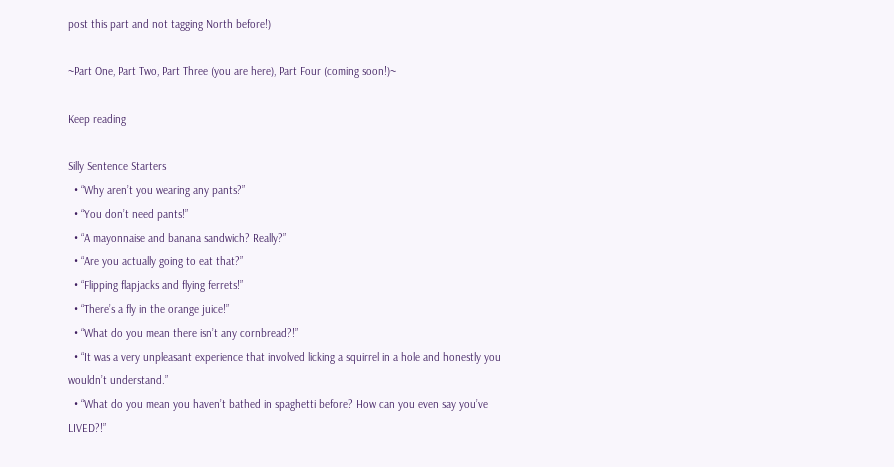post this part and not tagging North before!)

~Part One, Part Two, Part Three (you are here), Part Four (coming soon!)~

Keep reading

Silly Sentence Starters
  • “Why aren’t you wearing any pants?”
  • “You don’t need pants!”
  • “A mayonnaise and banana sandwich? Really?”
  • “Are you actually going to eat that?”
  • “Flipping flapjacks and flying ferrets!”
  • “There’s a fly in the orange juice!”
  • “What do you mean there isn’t any cornbread?!”
  • “It was a very unpleasant experience that involved licking a squirrel in a hole and honestly you wouldn’t understand.”
  • “What do you mean you haven’t bathed in spaghetti before? How can you even say you’ve LIVED?!”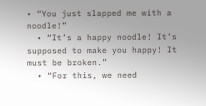• “You just slapped me with a noodle!”
  • “It’s a happy noodle! It’s supposed to make you happy! It must be broken.”
  • “For this, we need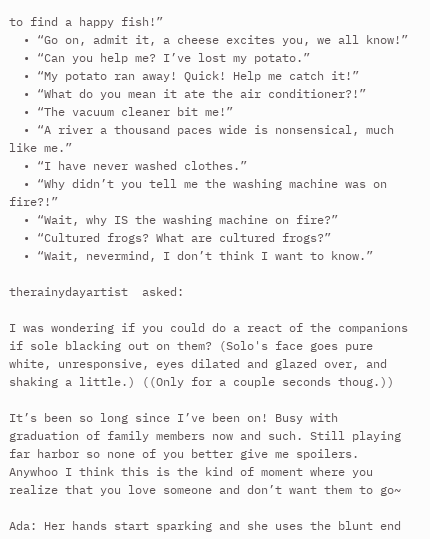to find a happy fish!”
  • “Go on, admit it, a cheese excites you, we all know!”
  • “Can you help me? I’ve lost my potato.”
  • “My potato ran away! Quick! Help me catch it!”
  • “What do you mean it ate the air conditioner?!”
  • “The vacuum cleaner bit me!”
  • “A river a thousand paces wide is nonsensical, much like me.”
  • “I have never washed clothes.”
  • “Why didn’t you tell me the washing machine was on fire?!”
  • “Wait, why IS the washing machine on fire?”
  • “Cultured frogs? What are cultured frogs?”
  • “Wait, nevermind, I don’t think I want to know.”

therainydayartist  asked:

I was wondering if you could do a react of the companions if sole blacking out on them? (Solo's face goes pure white, unresponsive, eyes dilated and glazed over, and shaking a little.) ((Only for a couple seconds thoug.))

It’s been so long since I’ve been on! Busy with graduation of family members now and such. Still playing far harbor so none of you better give me spoilers. Anywhoo I think this is the kind of moment where you realize that you love someone and don’t want them to go~

Ada: Her hands start sparking and she uses the blunt end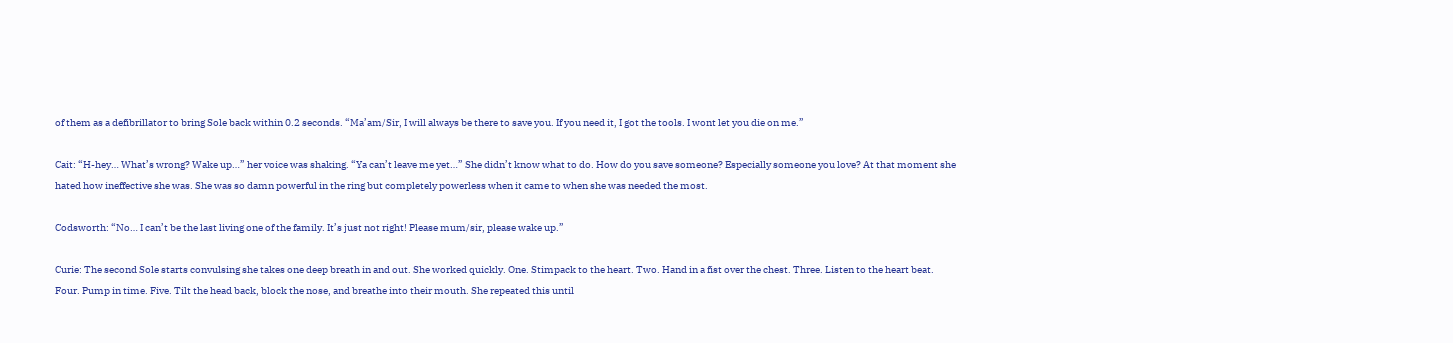of them as a defibrillator to bring Sole back within 0.2 seconds. “Ma’am/Sir, I will always be there to save you. If you need it, I got the tools. I wont let you die on me.”

Cait: “H-hey… What’s wrong? Wake up…” her voice was shaking. “Ya can’t leave me yet…” She didn’t know what to do. How do you save someone? Especially someone you love? At that moment she hated how ineffective she was. She was so damn powerful in the ring but completely powerless when it came to when she was needed the most.

Codsworth: “No… I can’t be the last living one of the family. It’s just not right! Please mum/sir, please wake up.”

Curie: The second Sole starts convulsing she takes one deep breath in and out. She worked quickly. One. Stimpack to the heart. Two. Hand in a fist over the chest. Three. Listen to the heart beat. Four. Pump in time. Five. Tilt the head back, block the nose, and breathe into their mouth. She repeated this until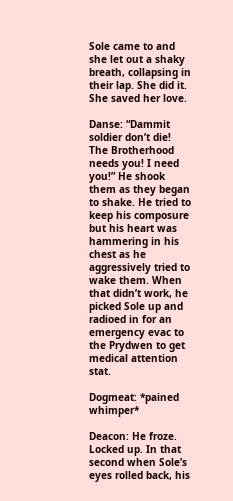Sole came to and she let out a shaky breath, collapsing in their lap. She did it. She saved her love.

Danse: “Dammit soldier don’t die! The Brotherhood needs you! I need you!” He shook them as they began to shake. He tried to keep his composure but his heart was hammering in his chest as he aggressively tried to wake them. When that didn’t work, he picked Sole up and radioed in for an emergency evac to the Prydwen to get medical attention stat.

Dogmeat: *pained whimper*

Deacon: He froze. Locked up. In that second when Sole’s eyes rolled back, his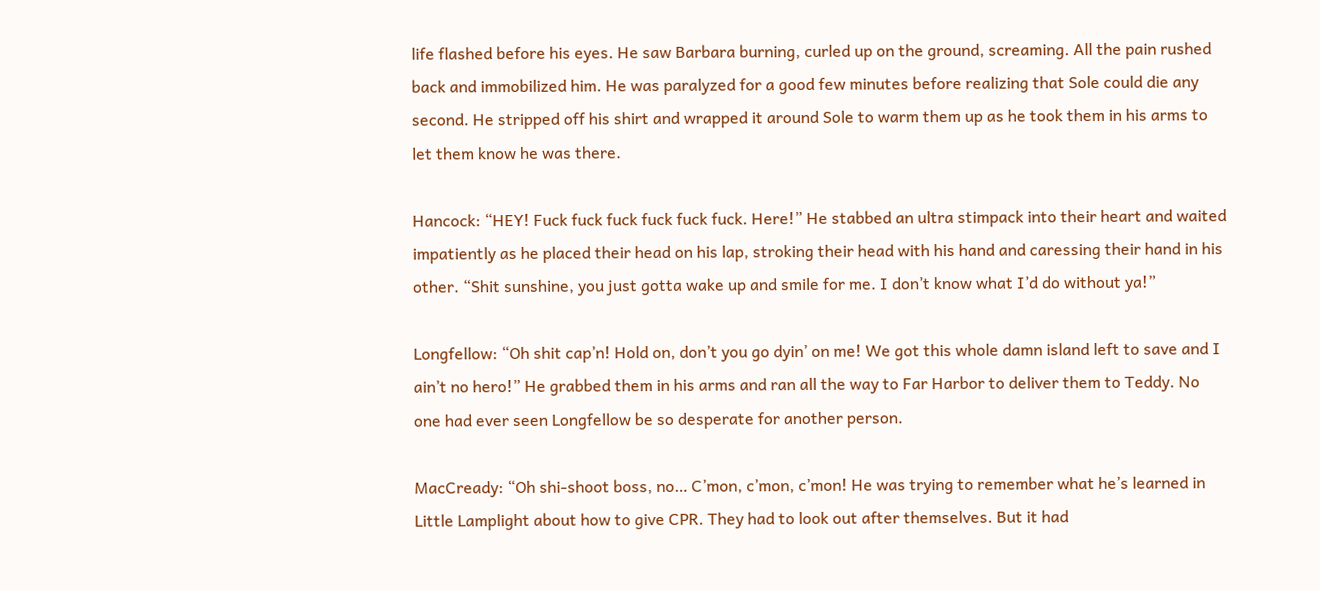life flashed before his eyes. He saw Barbara burning, curled up on the ground, screaming. All the pain rushed back and immobilized him. He was paralyzed for a good few minutes before realizing that Sole could die any second. He stripped off his shirt and wrapped it around Sole to warm them up as he took them in his arms to let them know he was there.

Hancock: “HEY! Fuck fuck fuck fuck fuck fuck. Here!” He stabbed an ultra stimpack into their heart and waited impatiently as he placed their head on his lap, stroking their head with his hand and caressing their hand in his other. “Shit sunshine, you just gotta wake up and smile for me. I don’t know what I’d do without ya!”

Longfellow: “Oh shit cap’n! Hold on, don’t you go dyin’ on me! We got this whole damn island left to save and I ain’t no hero!” He grabbed them in his arms and ran all the way to Far Harbor to deliver them to Teddy. No one had ever seen Longfellow be so desperate for another person.

MacCready: “Oh shi-shoot boss, no… C’mon, c’mon, c’mon! He was trying to remember what he’s learned in Little Lamplight about how to give CPR. They had to look out after themselves. But it had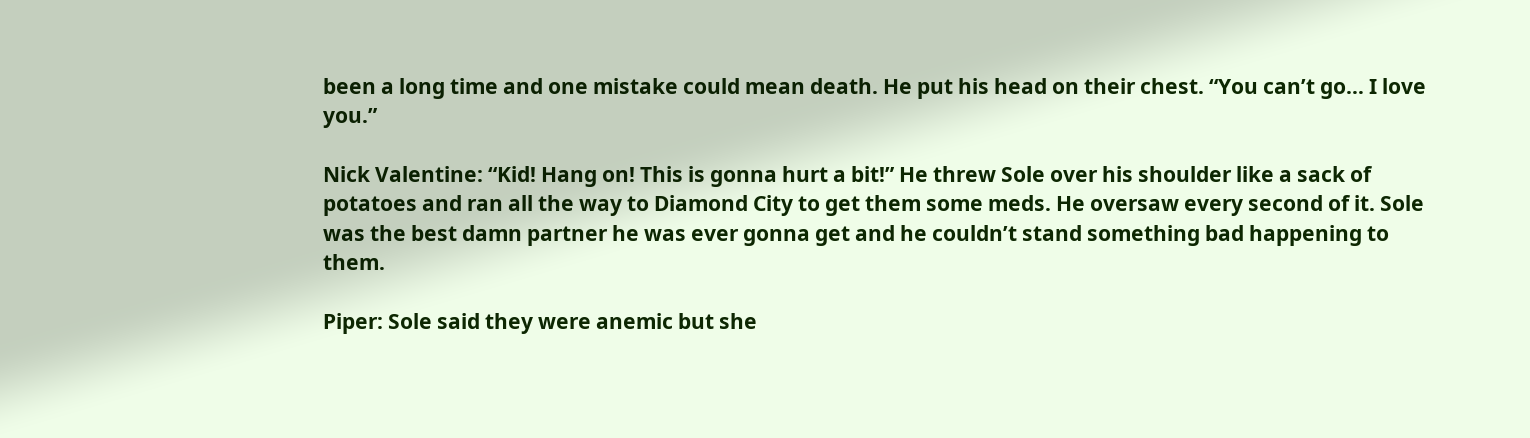been a long time and one mistake could mean death. He put his head on their chest. “You can’t go… I love you.”

Nick Valentine: “Kid! Hang on! This is gonna hurt a bit!” He threw Sole over his shoulder like a sack of potatoes and ran all the way to Diamond City to get them some meds. He oversaw every second of it. Sole was the best damn partner he was ever gonna get and he couldn’t stand something bad happening to them.

Piper: Sole said they were anemic but she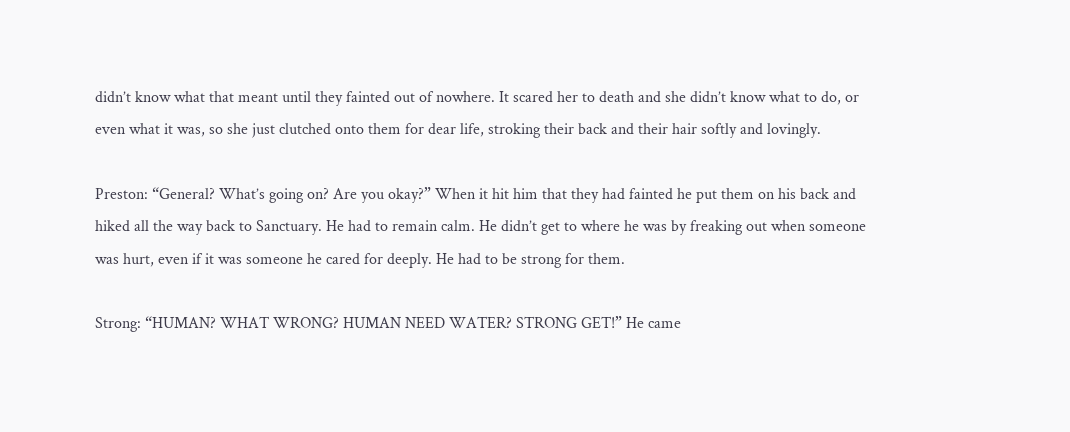didn’t know what that meant until they fainted out of nowhere. It scared her to death and she didn’t know what to do, or even what it was, so she just clutched onto them for dear life, stroking their back and their hair softly and lovingly.

Preston: “General? What’s going on? Are you okay?” When it hit him that they had fainted he put them on his back and hiked all the way back to Sanctuary. He had to remain calm. He didn’t get to where he was by freaking out when someone was hurt, even if it was someone he cared for deeply. He had to be strong for them.

Strong: “HUMAN? WHAT WRONG? HUMAN NEED WATER? STRONG GET!” He came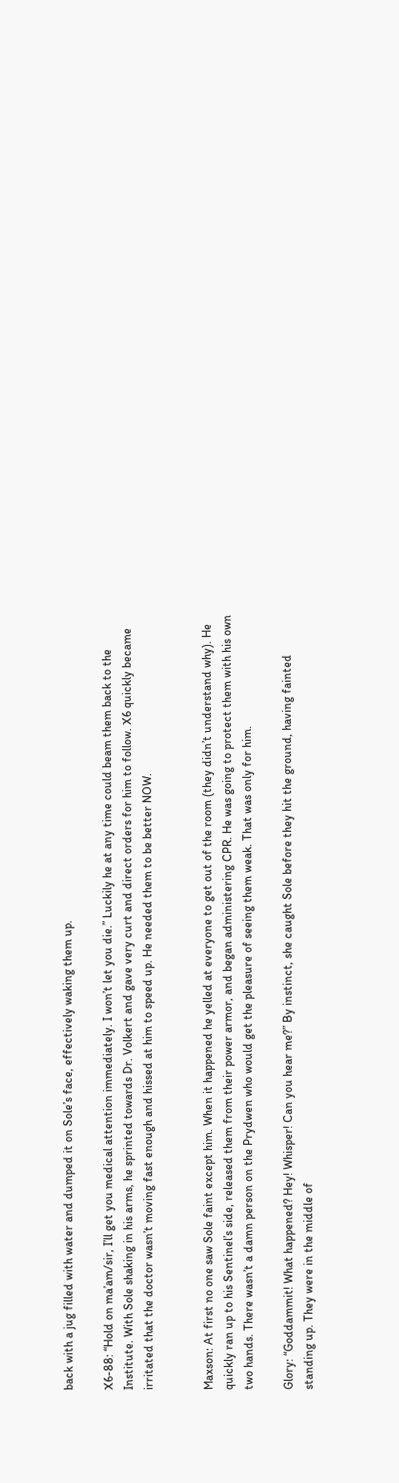back with a jug filled with water and dumped it on Sole’s face, effectively waking them up.

X6-88: “Hold on ma’am/sir, I’ll get you medical attention immediately. I won’t let you die.” Luckily he at any time could beam them back to the Institute. With Sole shaking in his arms, he sprinted towards Dr. Volkert and gave very curt and direct orders for him to follow. X6 quickly became irritated that the doctor wasn’t moving fast enough and hissed at him to speed up. He needed them to be better NOW.


Maxson: At first no one saw Sole faint except him. When it happened he yelled at everyone to get out of the room (they didn’t understand why). He quickly ran up to his Sentinel’s side, released them from their power armor, and began administering CPR. He was going to protect them with his own two hands. There wasn’t a damn person on the Prydwen who would get the pleasure of seeing them weak. That was only for him.

Glory: “Goddammit! What happened? Hey! Whisper! Can you hear me?” By instinct, she caught Sole before they hit the ground, having fainted standing up. They were in the middle of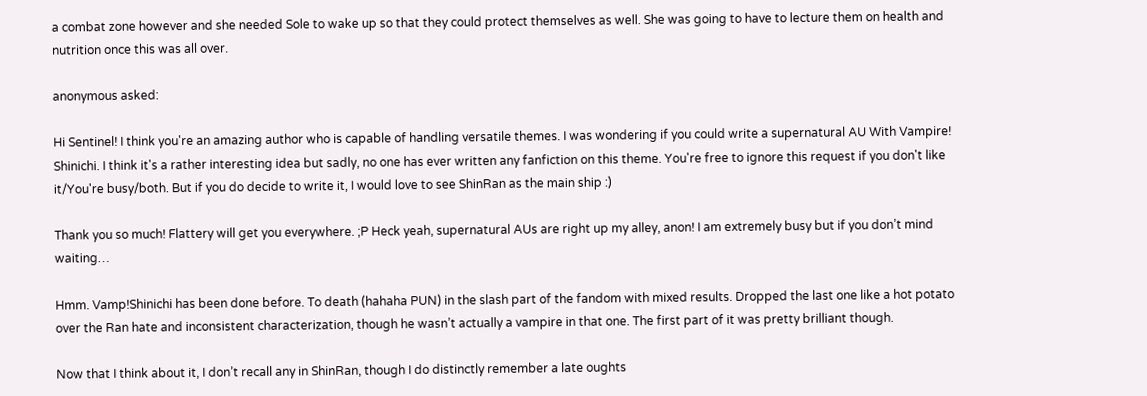a combat zone however and she needed Sole to wake up so that they could protect themselves as well. She was going to have to lecture them on health and nutrition once this was all over.

anonymous asked:

Hi Sentinel! I think you're an amazing author who is capable of handling versatile themes. I was wondering if you could write a supernatural AU With Vampire! Shinichi. I think it's a rather interesting idea but sadly, no one has ever written any fanfiction on this theme. You're free to ignore this request if you don't like it/You're busy/both. But if you do decide to write it, I would love to see ShinRan as the main ship :)

Thank you so much! Flattery will get you everywhere. ;P Heck yeah, supernatural AUs are right up my alley, anon! I am extremely busy but if you don’t mind waiting…

Hmm. Vamp!Shinichi has been done before. To death (hahaha PUN) in the slash part of the fandom with mixed results. Dropped the last one like a hot potato over the Ran hate and inconsistent characterization, though he wasn’t actually a vampire in that one. The first part of it was pretty brilliant though.

Now that I think about it, I don’t recall any in ShinRan, though I do distinctly remember a late oughts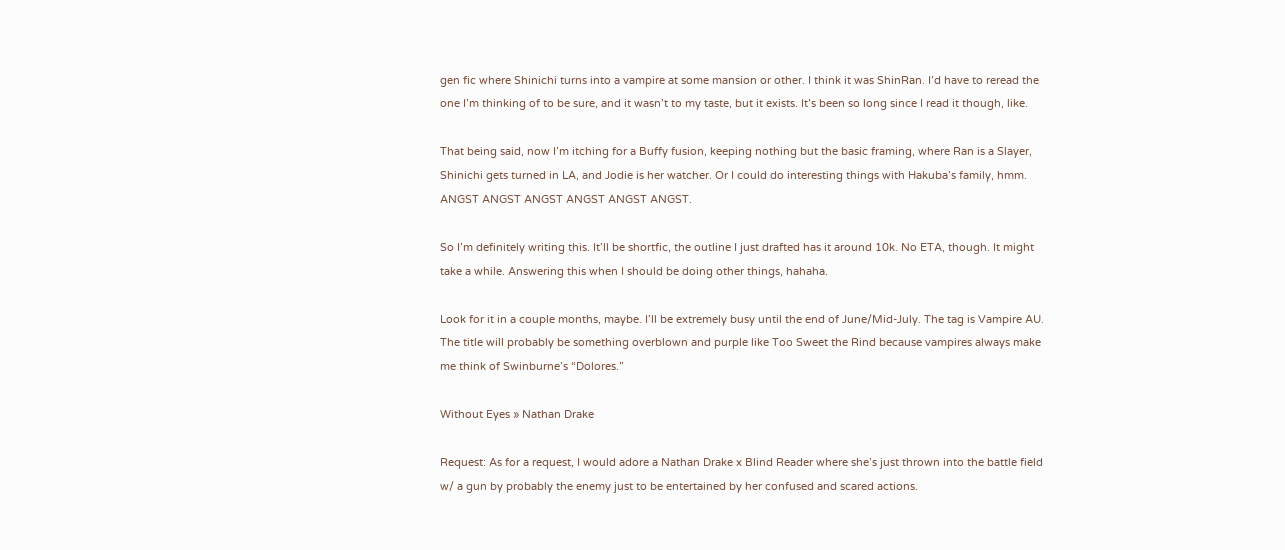gen fic where Shinichi turns into a vampire at some mansion or other. I think it was ShinRan. I’d have to reread the one I’m thinking of to be sure, and it wasn’t to my taste, but it exists. It’s been so long since I read it though, like.

That being said, now I’m itching for a Buffy fusion, keeping nothing but the basic framing, where Ran is a Slayer, Shinichi gets turned in LA, and Jodie is her watcher. Or I could do interesting things with Hakuba’s family, hmm.  ANGST ANGST ANGST ANGST ANGST ANGST.

So I’m definitely writing this. It’ll be shortfic, the outline I just drafted has it around 10k. No ETA, though. It might take a while. Answering this when I should be doing other things, hahaha.

Look for it in a couple months, maybe. I’ll be extremely busy until the end of June/Mid-July. The tag is Vampire AU. The title will probably be something overblown and purple like Too Sweet the Rind because vampires always make me think of Swinburne’s “Dolores.”

Without Eyes » Nathan Drake

Request: As for a request, I would adore a Nathan Drake x Blind Reader where she’s just thrown into the battle field w/ a gun by probably the enemy just to be entertained by her confused and scared actions.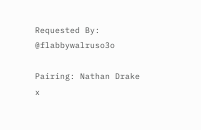Requested By: @flabbywalruso3o

Pairing: Nathan Drake x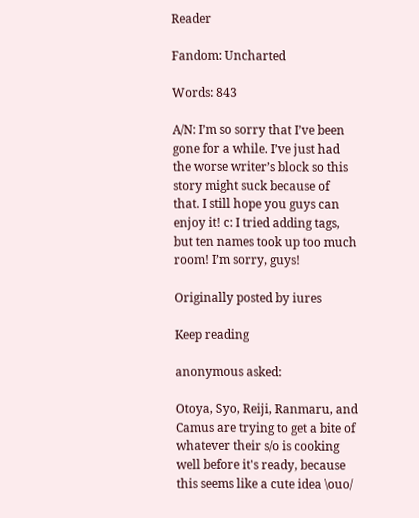Reader

Fandom: Uncharted

Words: 843

A/N: I’m so sorry that I’ve been gone for a while. I’ve just had the worse writer’s block so this story might suck because of that. I still hope you guys can enjoy it! c: I tried adding tags, but ten names took up too much room! I’m sorry, guys!

Originally posted by iures

Keep reading

anonymous asked:

Otoya, Syo, Reiji, Ranmaru, and Camus are trying to get a bite of whatever their s/o is cooking well before it's ready, because this seems like a cute idea \ouo/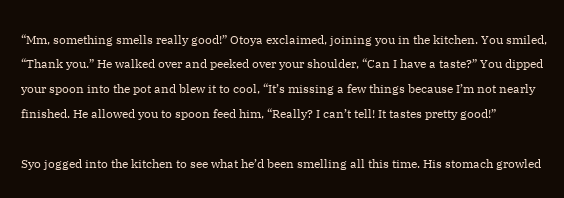“Mm, something smells really good!” Otoya exclaimed, joining you in the kitchen. You smiled, “Thank you.” He walked over and peeked over your shoulder, “Can I have a taste?” You dipped your spoon into the pot and blew it to cool, “It’s missing a few things because I’m not nearly finished. He allowed you to spoon feed him, “Really? I can’t tell! It tastes pretty good!”

Syo jogged into the kitchen to see what he’d been smelling all this time. His stomach growled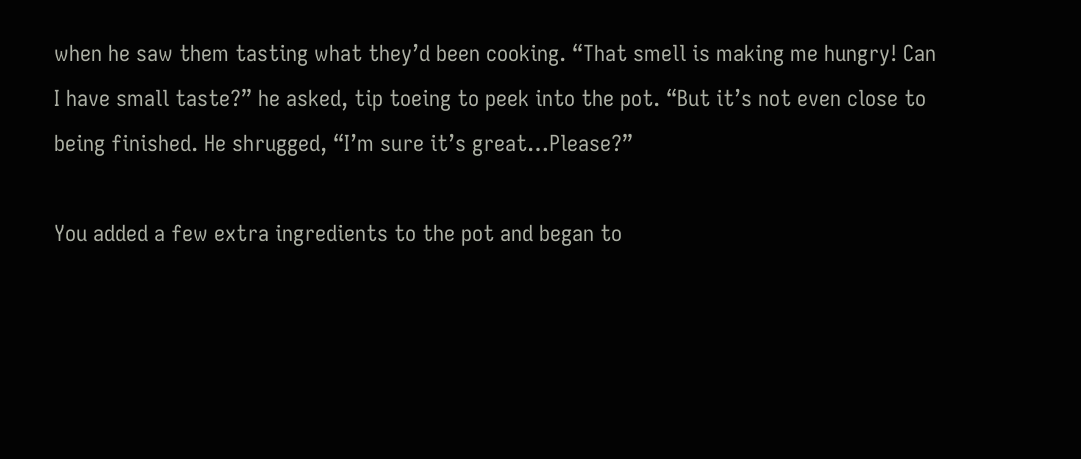when he saw them tasting what they’d been cooking. “That smell is making me hungry! Can I have small taste?” he asked, tip toeing to peek into the pot. “But it’s not even close to being finished. He shrugged, “I’m sure it’s great…Please?”

You added a few extra ingredients to the pot and began to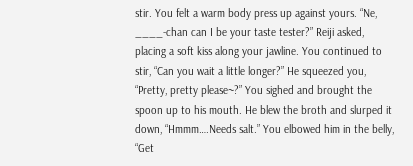stir. You felt a warm body press up against yours. “Ne, ____-chan can I be your taste tester?” Reiji asked, placing a soft kiss along your jawline. You continued to stir, “Can you wait a little longer?” He squeezed you, “Pretty, pretty please~?” You sighed and brought the spoon up to his mouth. He blew the broth and slurped it down, “Hmmm….Needs salt.” You elbowed him in the belly, “Get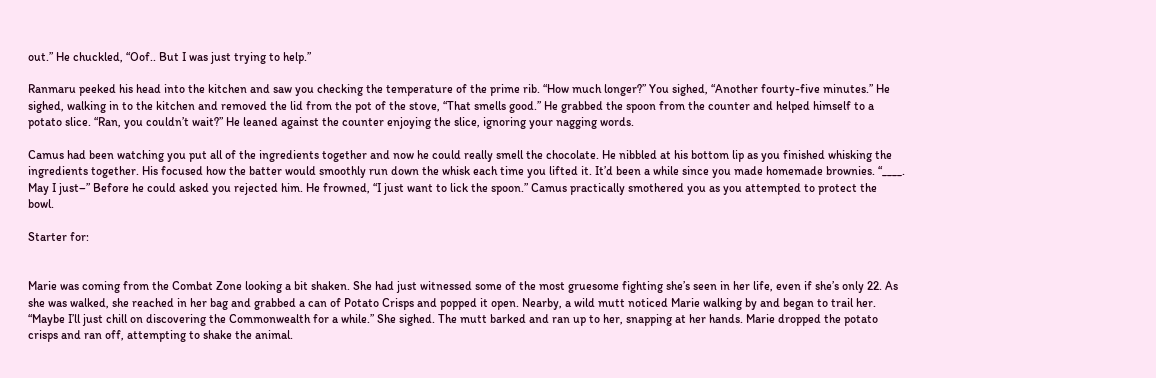out.” He chuckled, “Oof.. But I was just trying to help.”

Ranmaru peeked his head into the kitchen and saw you checking the temperature of the prime rib. “How much longer?” You sighed, “Another fourty-five minutes.” He sighed, walking in to the kitchen and removed the lid from the pot of the stove, “That smells good.” He grabbed the spoon from the counter and helped himself to a potato slice. “Ran, you couldn’t wait?” He leaned against the counter enjoying the slice, ignoring your nagging words.

Camus had been watching you put all of the ingredients together and now he could really smell the chocolate. He nibbled at his bottom lip as you finished whisking the ingredients together. His focused how the batter would smoothly run down the whisk each time you lifted it. It’d been a while since you made homemade brownies. “____. May I just–” Before he could asked you rejected him. He frowned, “I just want to lick the spoon.” Camus practically smothered you as you attempted to protect the bowl.

Starter for:


Marie was coming from the Combat Zone looking a bit shaken. She had just witnessed some of the most gruesome fighting she’s seen in her life, even if she’s only 22. As she was walked, she reached in her bag and grabbed a can of Potato Crisps and popped it open. Nearby, a wild mutt noticed Marie walking by and began to trail her. “Maybe I’ll just chill on discovering the Commonwealth for a while.” She sighed. The mutt barked and ran up to her, snapping at her hands. Marie dropped the potato crisps and ran off, attempting to shake the animal.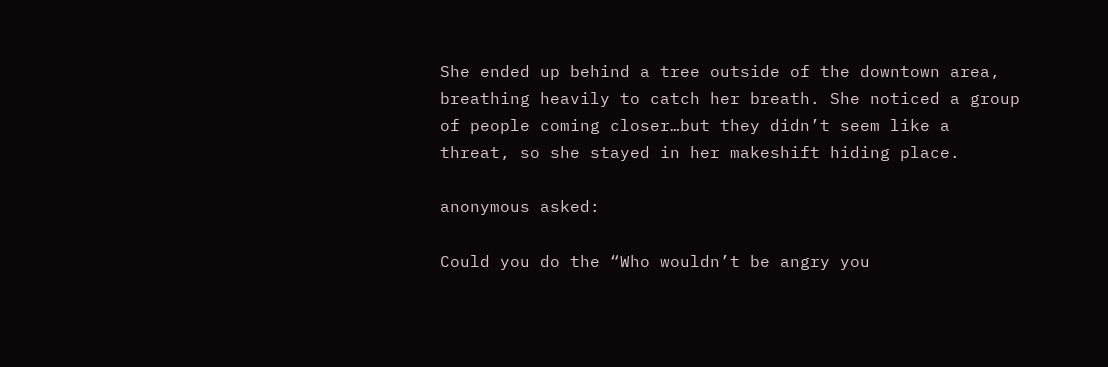She ended up behind a tree outside of the downtown area, breathing heavily to catch her breath. She noticed a group of people coming closer…but they didn’t seem like a threat, so she stayed in her makeshift hiding place.

anonymous asked:

Could you do the “Who wouldn’t be angry you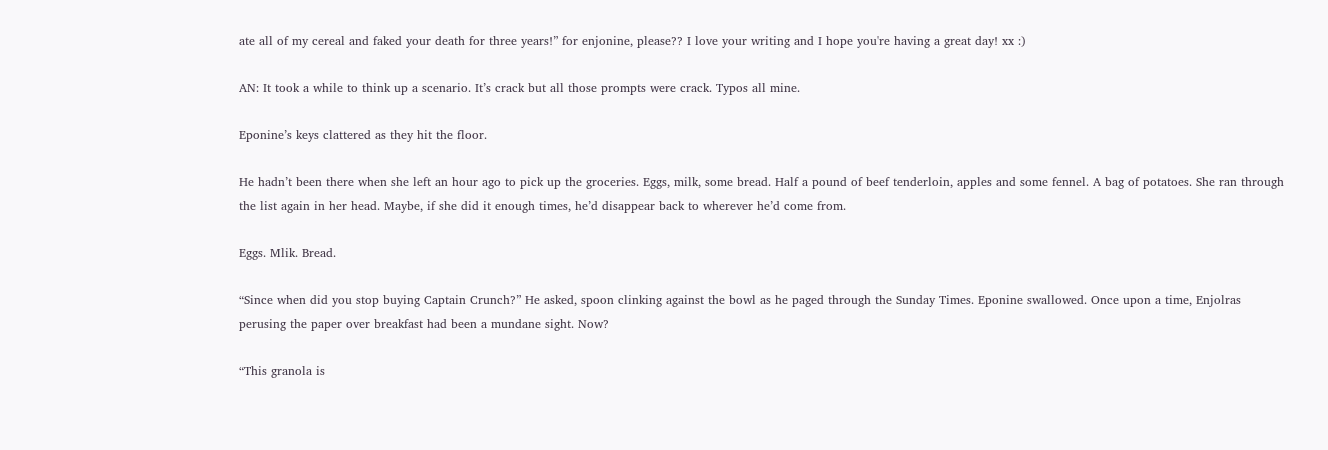ate all of my cereal and faked your death for three years!” for enjonine, please?? I love your writing and I hope you're having a great day! xx :)

AN: It took a while to think up a scenario. It’s crack but all those prompts were crack. Typos all mine.

Eponine’s keys clattered as they hit the floor.

He hadn’t been there when she left an hour ago to pick up the groceries. Eggs, milk, some bread. Half a pound of beef tenderloin, apples and some fennel. A bag of potatoes. She ran through the list again in her head. Maybe, if she did it enough times, he’d disappear back to wherever he’d come from.

Eggs. Mlik. Bread.

“Since when did you stop buying Captain Crunch?” He asked, spoon clinking against the bowl as he paged through the Sunday Times. Eponine swallowed. Once upon a time, Enjolras perusing the paper over breakfast had been a mundane sight. Now?

“This granola is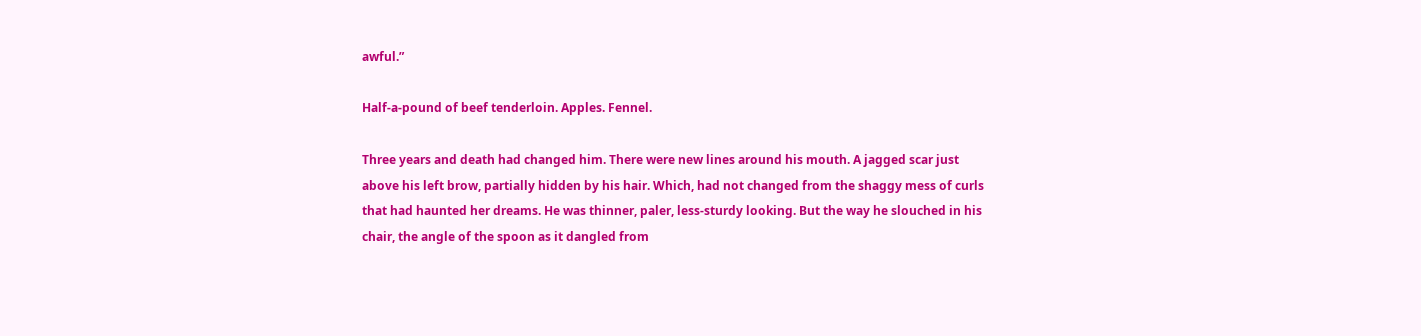awful.”

Half-a-pound of beef tenderloin. Apples. Fennel.

Three years and death had changed him. There were new lines around his mouth. A jagged scar just above his left brow, partially hidden by his hair. Which, had not changed from the shaggy mess of curls that had haunted her dreams. He was thinner, paler, less-sturdy looking. But the way he slouched in his chair, the angle of the spoon as it dangled from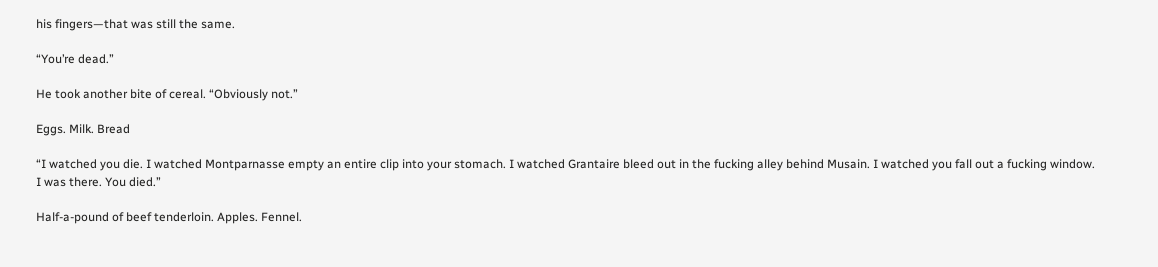his fingers—that was still the same.

“You’re dead.”

He took another bite of cereal. “Obviously not.”

Eggs. Milk. Bread

“I watched you die. I watched Montparnasse empty an entire clip into your stomach. I watched Grantaire bleed out in the fucking alley behind Musain. I watched you fall out a fucking window. I was there. You died.”

Half-a-pound of beef tenderloin. Apples. Fennel.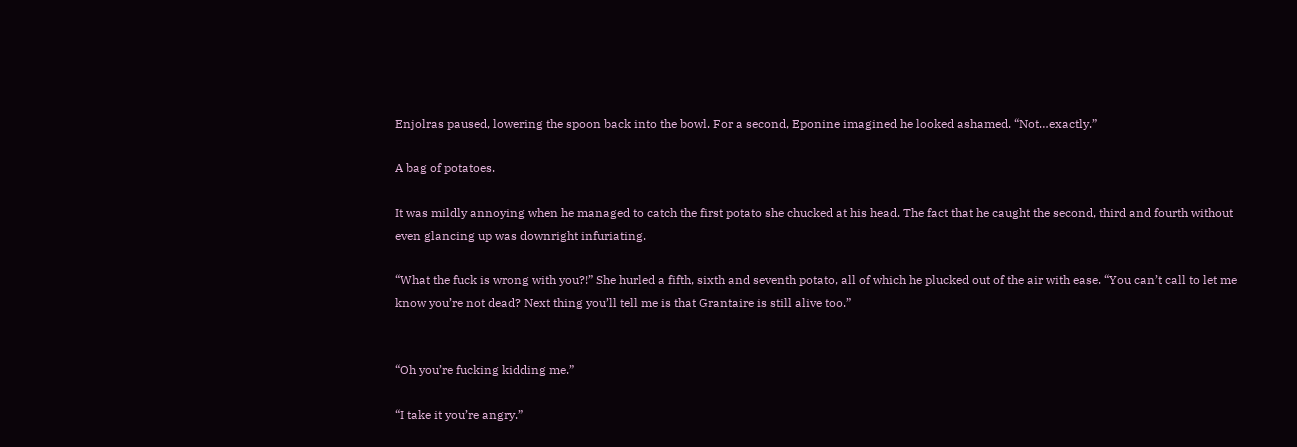Enjolras paused, lowering the spoon back into the bowl. For a second, Eponine imagined he looked ashamed. “Not…exactly.”

A bag of potatoes.

It was mildly annoying when he managed to catch the first potato she chucked at his head. The fact that he caught the second, third and fourth without even glancing up was downright infuriating.

“What the fuck is wrong with you?!” She hurled a fifth, sixth and seventh potato, all of which he plucked out of the air with ease. “You can’t call to let me know you’re not dead? Next thing you’ll tell me is that Grantaire is still alive too.”


“Oh you’re fucking kidding me.”

“I take it you’re angry.”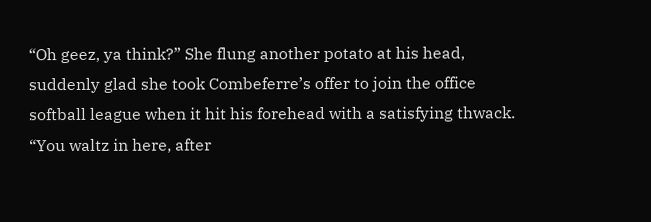“Oh geez, ya think?” She flung another potato at his head, suddenly glad she took Combeferre’s offer to join the office softball league when it hit his forehead with a satisfying thwack. “You waltz in here, after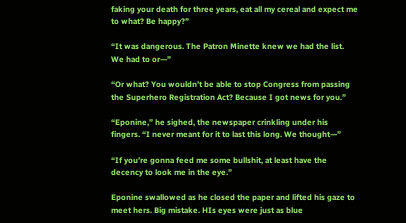faking your death for three years, eat all my cereal and expect me to what? Be happy?”

“It was dangerous. The Patron Minette knew we had the list. We had to or—”

“Or what? You wouldn’t be able to stop Congress from passing the Superhero Registration Act? Because I got news for you.”

“Eponine,” he sighed, the newspaper crinkling under his fingers. “I never meant for it to last this long. We thought—”

“If you’re gonna feed me some bullshit, at least have the decency to look me in the eye.”

Eponine swallowed as he closed the paper and lifted his gaze to meet hers. Big mistake. HIs eyes were just as blue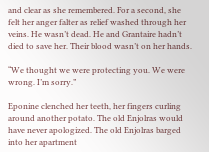and clear as she remembered. For a second, she felt her anger falter as relief washed through her veins. He wasn’t dead. He and Grantaire hadn’t died to save her. Their blood wasn’t on her hands.

“We thought we were protecting you. We were wrong. I’m sorry.”

Eponine clenched her teeth, her fingers curling around another potato. The old Enjolras would have never apologized. The old Enjolras barged into her apartment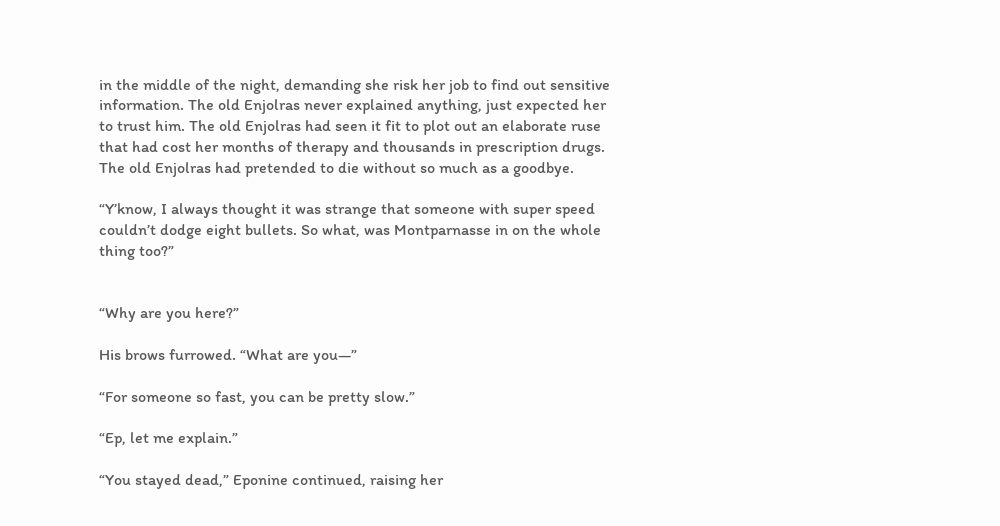in the middle of the night, demanding she risk her job to find out sensitive information. The old Enjolras never explained anything, just expected her to trust him. The old Enjolras had seen it fit to plot out an elaborate ruse that had cost her months of therapy and thousands in prescription drugs. The old Enjolras had pretended to die without so much as a goodbye.

“Y’know, I always thought it was strange that someone with super speed couldn’t dodge eight bullets. So what, was Montparnasse in on the whole thing too?”


“Why are you here?”

His brows furrowed. “What are you—”

“For someone so fast, you can be pretty slow.”

“Ep, let me explain.”

“You stayed dead,” Eponine continued, raising her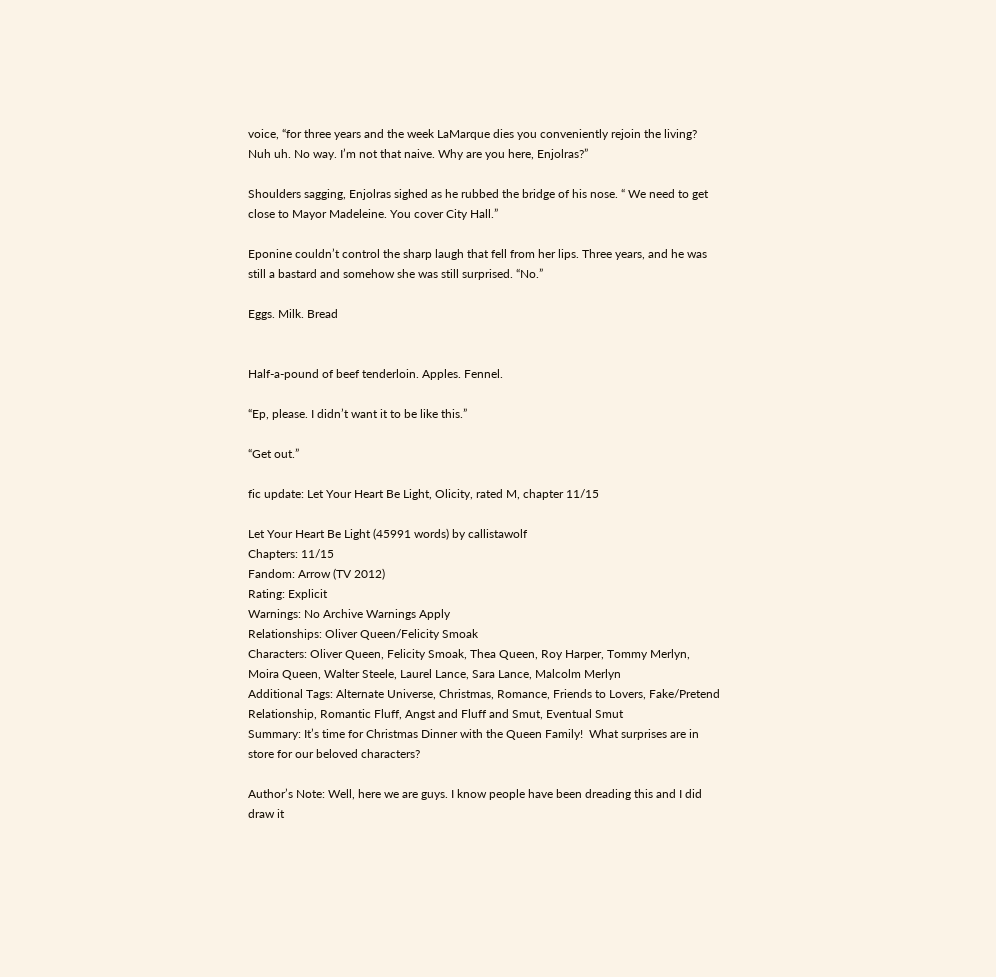voice, “for three years and the week LaMarque dies you conveniently rejoin the living? Nuh uh. No way. I’m not that naive. Why are you here, Enjolras?”

Shoulders sagging, Enjolras sighed as he rubbed the bridge of his nose. “ We need to get close to Mayor Madeleine. You cover City Hall.”

Eponine couldn’t control the sharp laugh that fell from her lips. Three years, and he was still a bastard and somehow she was still surprised. “No.”

Eggs. Milk. Bread


Half-a-pound of beef tenderloin. Apples. Fennel.

“Ep, please. I didn’t want it to be like this.”

“Get out.”

fic update: Let Your Heart Be Light, Olicity, rated M, chapter 11/15

Let Your Heart Be Light (45991 words) by callistawolf
Chapters: 11/15
Fandom: Arrow (TV 2012)
Rating: Explicit
Warnings: No Archive Warnings Apply
Relationships: Oliver Queen/Felicity Smoak
Characters: Oliver Queen, Felicity Smoak, Thea Queen, Roy Harper, Tommy Merlyn, Moira Queen, Walter Steele, Laurel Lance, Sara Lance, Malcolm Merlyn
Additional Tags: Alternate Universe, Christmas, Romance, Friends to Lovers, Fake/Pretend Relationship, Romantic Fluff, Angst and Fluff and Smut, Eventual Smut
Summary: It’s time for Christmas Dinner with the Queen Family!  What surprises are in store for our beloved characters?

Author’s Note: Well, here we are guys. I know people have been dreading this and I did draw it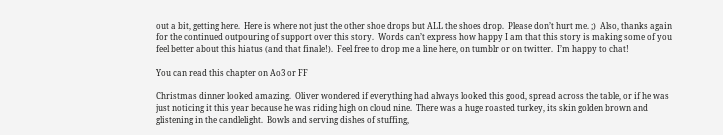out a bit, getting here.  Here is where not just the other shoe drops but ALL the shoes drop.  Please don’t hurt me. ;)  Also, thanks again for the continued outpouring of support over this story.  Words can’t express how happy I am that this story is making some of you feel better about this hiatus (and that finale!).  Feel free to drop me a line here, on tumblr or on twitter.  I’m happy to chat!

You can read this chapter on Ao3 or FF

Christmas dinner looked amazing.  Oliver wondered if everything had always looked this good, spread across the table, or if he was just noticing it this year because he was riding high on cloud nine.  There was a huge roasted turkey, its skin golden brown and glistening in the candlelight.  Bowls and serving dishes of stuffing,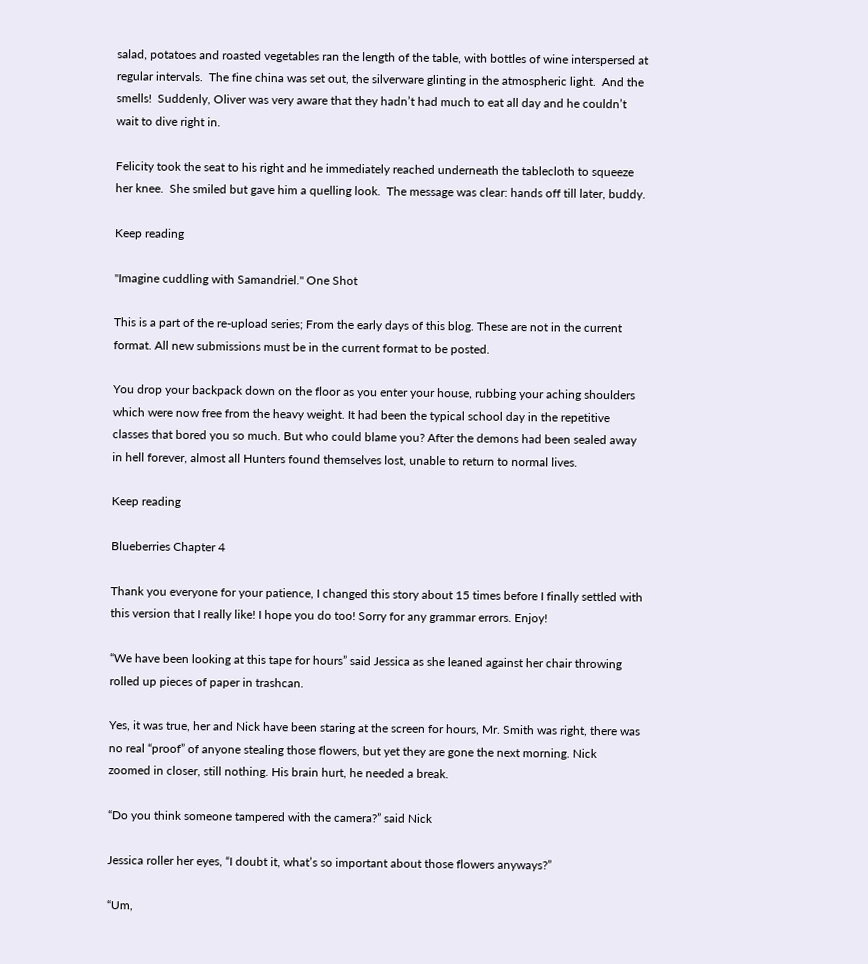salad, potatoes and roasted vegetables ran the length of the table, with bottles of wine interspersed at regular intervals.  The fine china was set out, the silverware glinting in the atmospheric light.  And the smells!  Suddenly, Oliver was very aware that they hadn’t had much to eat all day and he couldn’t wait to dive right in.

Felicity took the seat to his right and he immediately reached underneath the tablecloth to squeeze her knee.  She smiled but gave him a quelling look.  The message was clear: hands off till later, buddy.

Keep reading

"Imagine cuddling with Samandriel." One Shot

This is a part of the re-upload series; From the early days of this blog. These are not in the current format. All new submissions must be in the current format to be posted.

You drop your backpack down on the floor as you enter your house, rubbing your aching shoulders which were now free from the heavy weight. It had been the typical school day in the repetitive classes that bored you so much. But who could blame you? After the demons had been sealed away in hell forever, almost all Hunters found themselves lost, unable to return to normal lives.

Keep reading

Blueberries Chapter 4

Thank you everyone for your patience, I changed this story about 15 times before I finally settled with this version that I really like! I hope you do too! Sorry for any grammar errors. Enjoy!

“We have been looking at this tape for hours” said Jessica as she leaned against her chair throwing rolled up pieces of paper in trashcan.

Yes, it was true, her and Nick have been staring at the screen for hours, Mr. Smith was right, there was no real “proof” of anyone stealing those flowers, but yet they are gone the next morning. Nick zoomed in closer, still nothing. His brain hurt, he needed a break.

“Do you think someone tampered with the camera?” said Nick

Jessica roller her eyes, “I doubt it, what’s so important about those flowers anyways?”

“Um,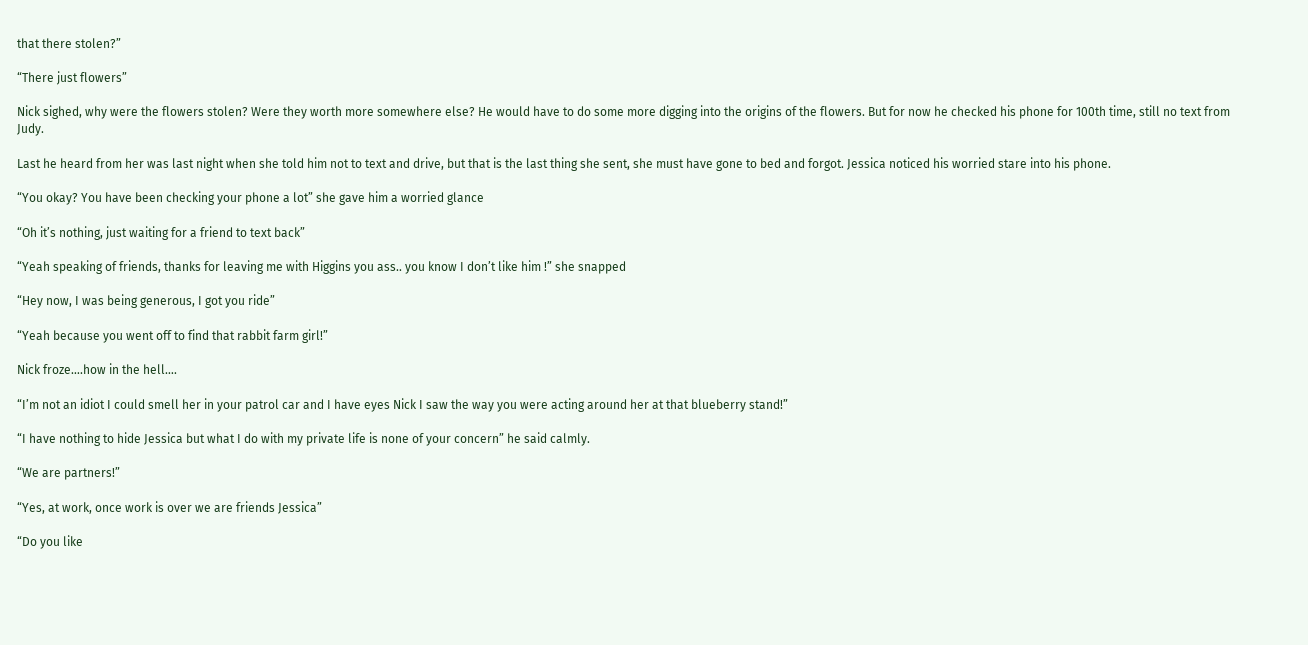that there stolen?”

“There just flowers”

Nick sighed, why were the flowers stolen? Were they worth more somewhere else? He would have to do some more digging into the origins of the flowers. But for now he checked his phone for 100th time, still no text from Judy.

Last he heard from her was last night when she told him not to text and drive, but that is the last thing she sent, she must have gone to bed and forgot. Jessica noticed his worried stare into his phone.

“You okay? You have been checking your phone a lot” she gave him a worried glance

“Oh it’s nothing, just waiting for a friend to text back”

“Yeah speaking of friends, thanks for leaving me with Higgins you ass.. you know I don’t like him !” she snapped

“Hey now, I was being generous, I got you ride”

“Yeah because you went off to find that rabbit farm girl!”

Nick froze….how in the hell….

“I’m not an idiot I could smell her in your patrol car and I have eyes Nick I saw the way you were acting around her at that blueberry stand!”

“I have nothing to hide Jessica but what I do with my private life is none of your concern” he said calmly.

“We are partners!”

“Yes, at work, once work is over we are friends Jessica”

“Do you like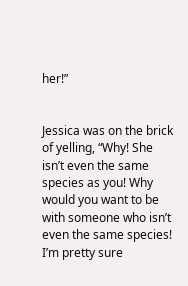her!”


Jessica was on the brick of yelling, “Why! She isn’t even the same species as you! Why would you want to be with someone who isn’t even the same species! I’m pretty sure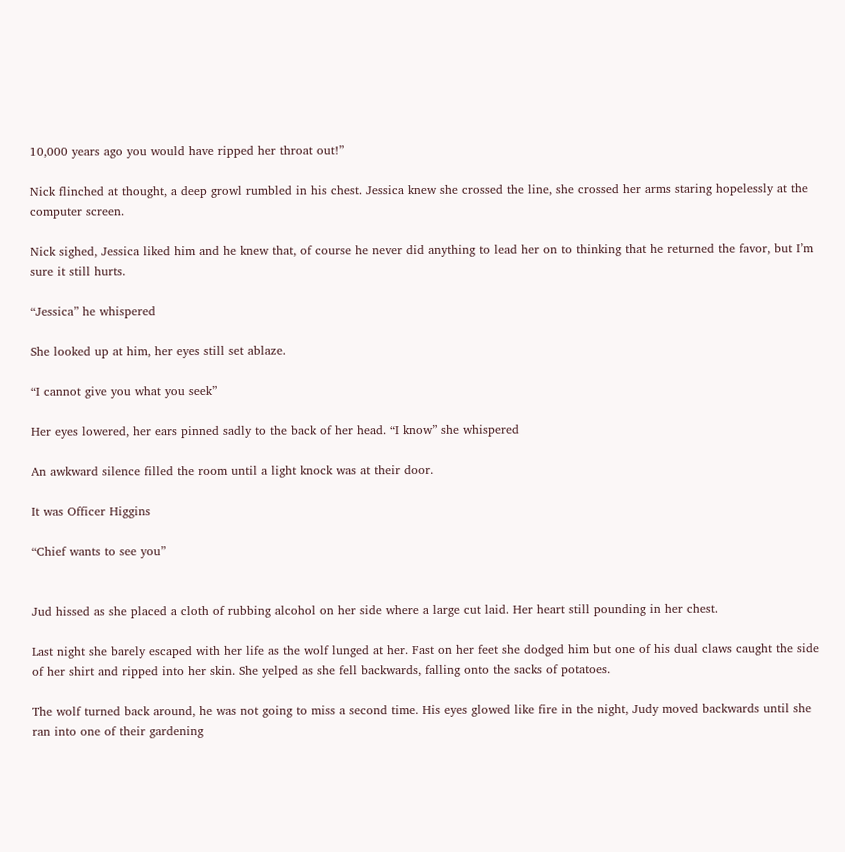10,000 years ago you would have ripped her throat out!”

Nick flinched at thought, a deep growl rumbled in his chest. Jessica knew she crossed the line, she crossed her arms staring hopelessly at the computer screen.

Nick sighed, Jessica liked him and he knew that, of course he never did anything to lead her on to thinking that he returned the favor, but I’m sure it still hurts.

“Jessica” he whispered

She looked up at him, her eyes still set ablaze.

“I cannot give you what you seek”

Her eyes lowered, her ears pinned sadly to the back of her head. “I know” she whispered

An awkward silence filled the room until a light knock was at their door.

It was Officer Higgins

“Chief wants to see you”


Jud hissed as she placed a cloth of rubbing alcohol on her side where a large cut laid. Her heart still pounding in her chest.

Last night she barely escaped with her life as the wolf lunged at her. Fast on her feet she dodged him but one of his dual claws caught the side of her shirt and ripped into her skin. She yelped as she fell backwards, falling onto the sacks of potatoes.

The wolf turned back around, he was not going to miss a second time. His eyes glowed like fire in the night, Judy moved backwards until she ran into one of their gardening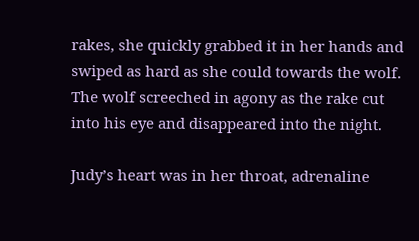rakes, she quickly grabbed it in her hands and swiped as hard as she could towards the wolf. The wolf screeched in agony as the rake cut into his eye and disappeared into the night.

Judy’s heart was in her throat, adrenaline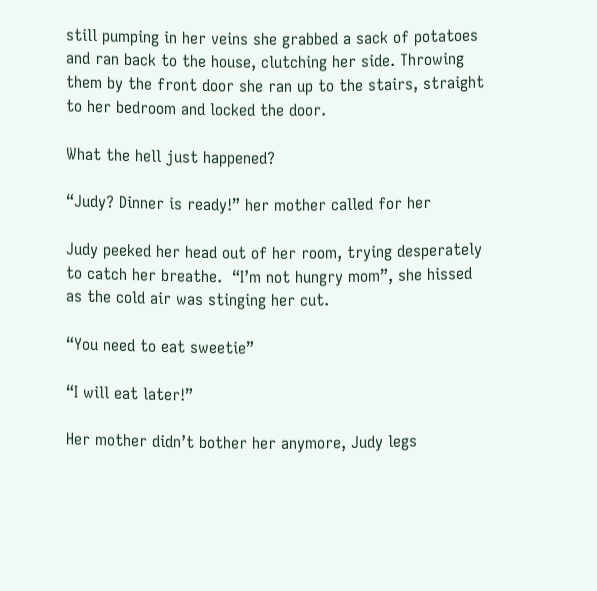still pumping in her veins she grabbed a sack of potatoes and ran back to the house, clutching her side. Throwing them by the front door she ran up to the stairs, straight to her bedroom and locked the door.

What the hell just happened?

“Judy? Dinner is ready!” her mother called for her

Judy peeked her head out of her room, trying desperately to catch her breathe.  “I’m not hungry mom”, she hissed as the cold air was stinging her cut.

“You need to eat sweetie”

“I will eat later!”

Her mother didn’t bother her anymore, Judy legs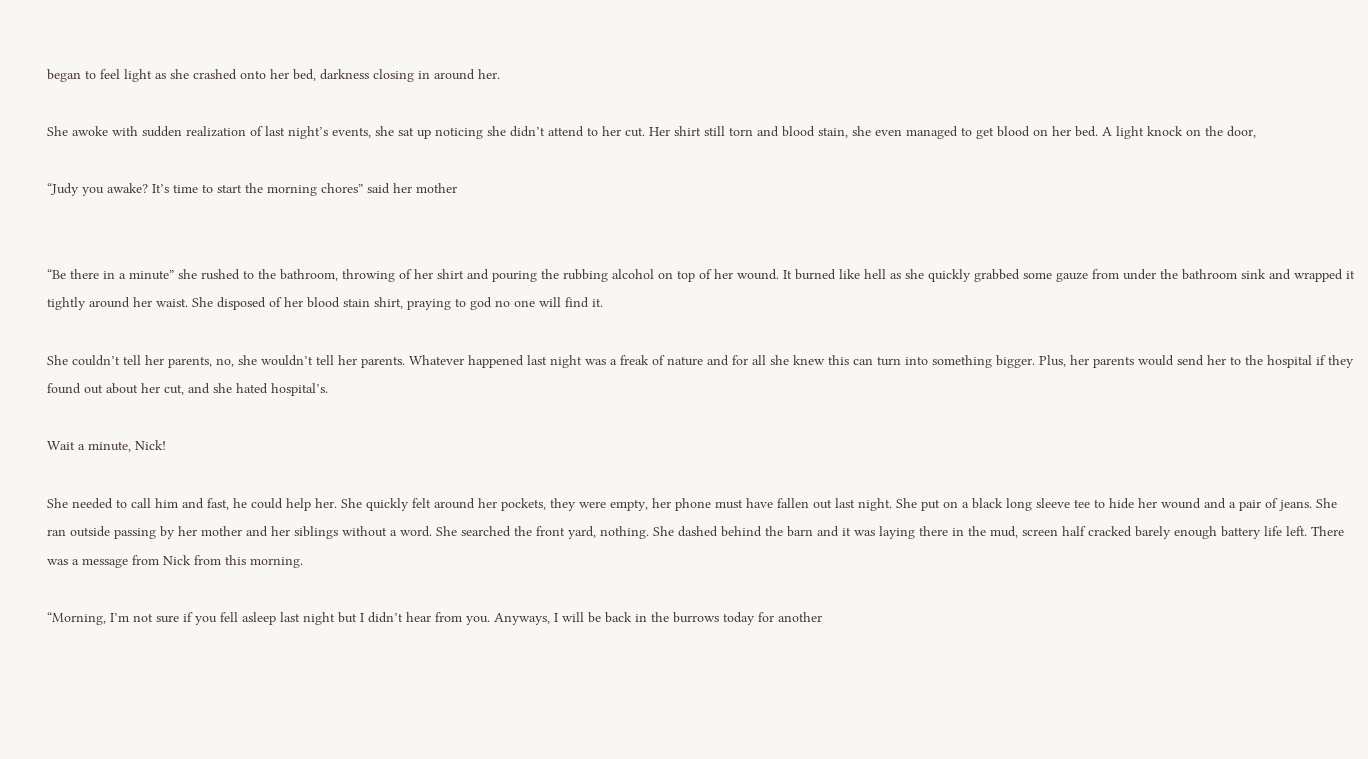began to feel light as she crashed onto her bed, darkness closing in around her.

She awoke with sudden realization of last night’s events, she sat up noticing she didn’t attend to her cut. Her shirt still torn and blood stain, she even managed to get blood on her bed. A light knock on the door,

“Judy you awake? It’s time to start the morning chores” said her mother


“Be there in a minute” she rushed to the bathroom, throwing of her shirt and pouring the rubbing alcohol on top of her wound. It burned like hell as she quickly grabbed some gauze from under the bathroom sink and wrapped it tightly around her waist. She disposed of her blood stain shirt, praying to god no one will find it.

She couldn’t tell her parents, no, she wouldn’t tell her parents. Whatever happened last night was a freak of nature and for all she knew this can turn into something bigger. Plus, her parents would send her to the hospital if they found out about her cut, and she hated hospital’s.

Wait a minute, Nick!

She needed to call him and fast, he could help her. She quickly felt around her pockets, they were empty, her phone must have fallen out last night. She put on a black long sleeve tee to hide her wound and a pair of jeans. She ran outside passing by her mother and her siblings without a word. She searched the front yard, nothing. She dashed behind the barn and it was laying there in the mud, screen half cracked barely enough battery life left. There was a message from Nick from this morning.

“Morning, I’m not sure if you fell asleep last night but I didn’t hear from you. Anyways, I will be back in the burrows today for another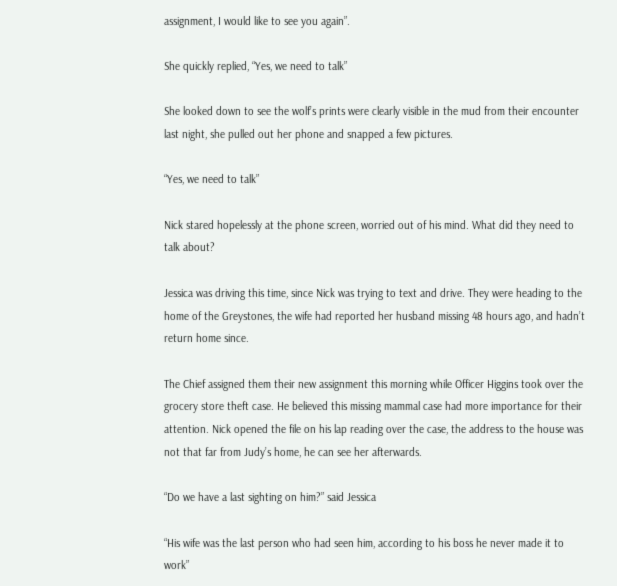assignment, I would like to see you again”.

She quickly replied, “Yes, we need to talk”

She looked down to see the wolf’s prints were clearly visible in the mud from their encounter last night, she pulled out her phone and snapped a few pictures.

“Yes, we need to talk”

Nick stared hopelessly at the phone screen, worried out of his mind. What did they need to talk about?

Jessica was driving this time, since Nick was trying to text and drive. They were heading to the home of the Greystones, the wife had reported her husband missing 48 hours ago, and hadn’t return home since.

The Chief assigned them their new assignment this morning while Officer Higgins took over the grocery store theft case. He believed this missing mammal case had more importance for their attention. Nick opened the file on his lap reading over the case, the address to the house was not that far from Judy’s home, he can see her afterwards.

“Do we have a last sighting on him?” said Jessica

“His wife was the last person who had seen him, according to his boss he never made it to work”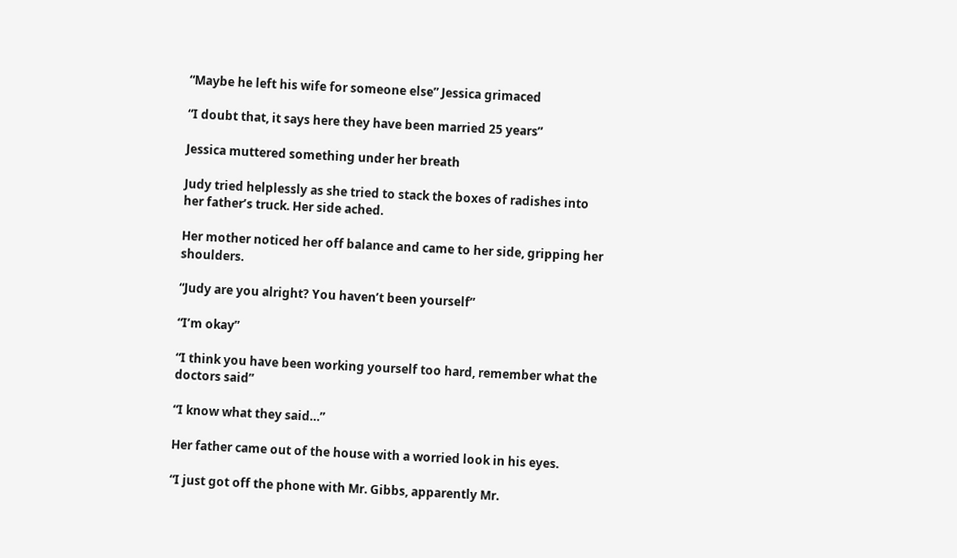“Maybe he left his wife for someone else” Jessica grimaced

“I doubt that, it says here they have been married 25 years”

Jessica muttered something under her breath

Judy tried helplessly as she tried to stack the boxes of radishes into her father’s truck. Her side ached.

Her mother noticed her off balance and came to her side, gripping her shoulders.

“Judy are you alright? You haven’t been yourself”

“I’m okay”

“I think you have been working yourself too hard, remember what the doctors said”

“I know what they said…”

Her father came out of the house with a worried look in his eyes.

“I just got off the phone with Mr. Gibbs, apparently Mr.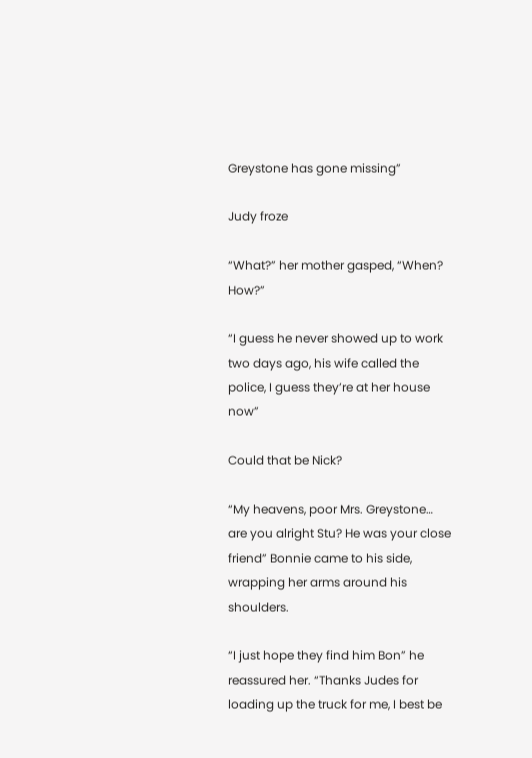Greystone has gone missing”

Judy froze

“What?” her mother gasped, “When? How?”

“I guess he never showed up to work two days ago, his wife called the police, I guess they’re at her house now”

Could that be Nick?

“My heavens, poor Mrs. Greystone… are you alright Stu? He was your close friend” Bonnie came to his side, wrapping her arms around his shoulders.

“I just hope they find him Bon” he reassured her. “Thanks Judes for loading up the truck for me, I best be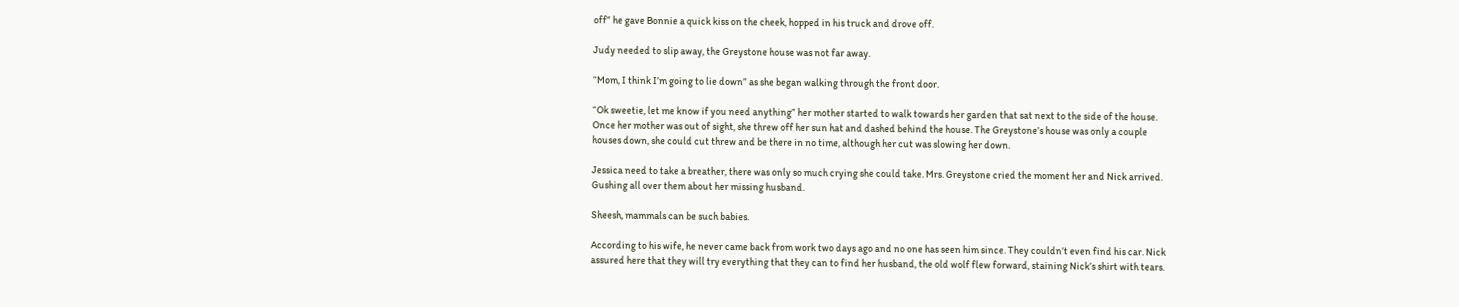off” he gave Bonnie a quick kiss on the cheek, hopped in his truck and drove off.

Judy needed to slip away, the Greystone house was not far away.

“Mom, I think I’m going to lie down” as she began walking through the front door.

“Ok sweetie, let me know if you need anything” her mother started to walk towards her garden that sat next to the side of the house. Once her mother was out of sight, she threw off her sun hat and dashed behind the house. The Greystone’s house was only a couple houses down, she could cut threw and be there in no time, although her cut was slowing her down.

Jessica need to take a breather, there was only so much crying she could take. Mrs. Greystone cried the moment her and Nick arrived. Gushing all over them about her missing husband.

Sheesh, mammals can be such babies.

According to his wife, he never came back from work two days ago and no one has seen him since. They couldn’t even find his car. Nick assured here that they will try everything that they can to find her husband, the old wolf flew forward, staining Nick’s shirt with tears.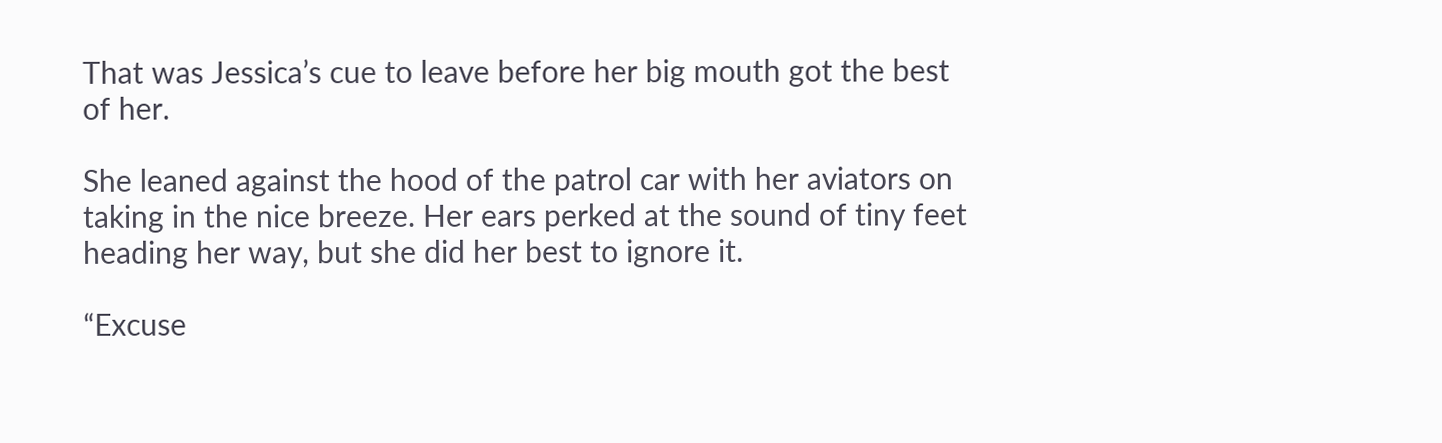That was Jessica’s cue to leave before her big mouth got the best of her.

She leaned against the hood of the patrol car with her aviators on taking in the nice breeze. Her ears perked at the sound of tiny feet heading her way, but she did her best to ignore it.

“Excuse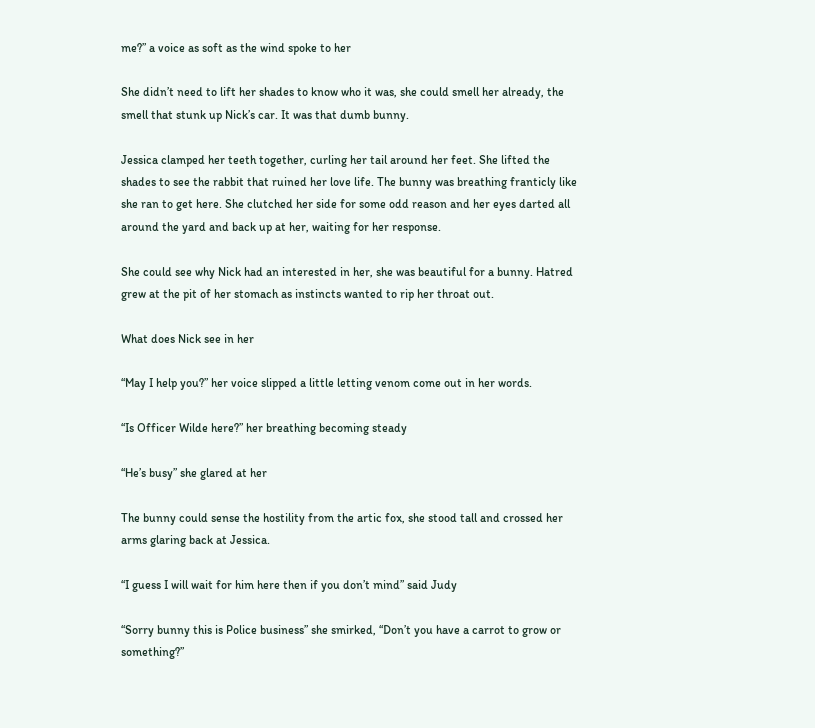me?” a voice as soft as the wind spoke to her

She didn’t need to lift her shades to know who it was, she could smell her already, the smell that stunk up Nick’s car. It was that dumb bunny.

Jessica clamped her teeth together, curling her tail around her feet. She lifted the shades to see the rabbit that ruined her love life. The bunny was breathing franticly like she ran to get here. She clutched her side for some odd reason and her eyes darted all around the yard and back up at her, waiting for her response.

She could see why Nick had an interested in her, she was beautiful for a bunny. Hatred grew at the pit of her stomach as instincts wanted to rip her throat out.

What does Nick see in her

“May I help you?” her voice slipped a little letting venom come out in her words.

“Is Officer Wilde here?” her breathing becoming steady

“He’s busy” she glared at her

The bunny could sense the hostility from the artic fox, she stood tall and crossed her arms glaring back at Jessica.

“I guess I will wait for him here then if you don’t mind” said Judy

“Sorry bunny this is Police business” she smirked, “Don’t you have a carrot to grow or something?”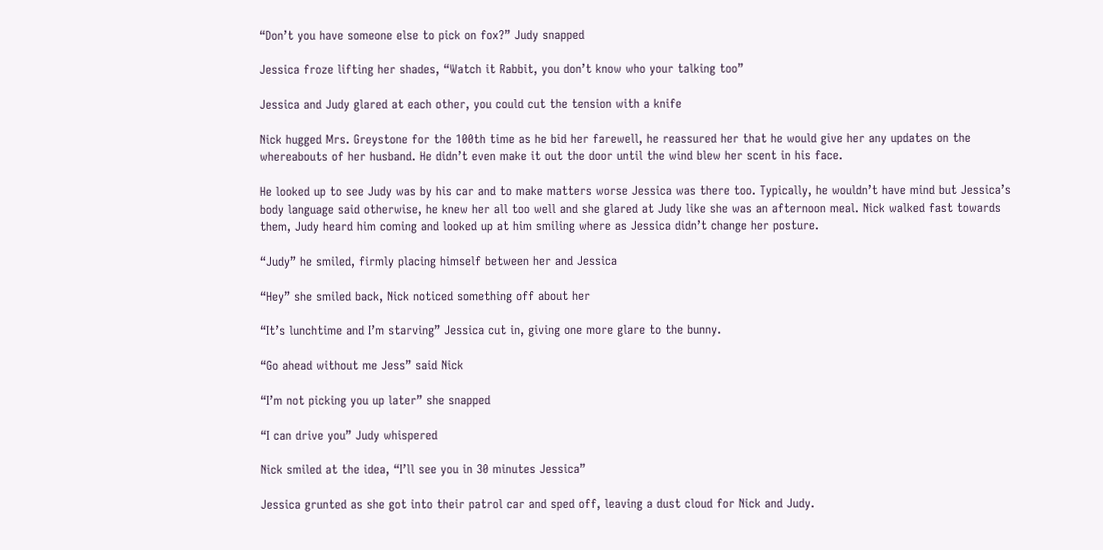“Don’t you have someone else to pick on fox?” Judy snapped

Jessica froze lifting her shades, “Watch it Rabbit, you don’t know who your talking too”

Jessica and Judy glared at each other, you could cut the tension with a knife

Nick hugged Mrs. Greystone for the 100th time as he bid her farewell, he reassured her that he would give her any updates on the whereabouts of her husband. He didn’t even make it out the door until the wind blew her scent in his face.

He looked up to see Judy was by his car and to make matters worse Jessica was there too. Typically, he wouldn’t have mind but Jessica’s body language said otherwise, he knew her all too well and she glared at Judy like she was an afternoon meal. Nick walked fast towards them, Judy heard him coming and looked up at him smiling where as Jessica didn’t change her posture.

“Judy” he smiled, firmly placing himself between her and Jessica

“Hey” she smiled back, Nick noticed something off about her

“It’s lunchtime and I’m starving” Jessica cut in, giving one more glare to the bunny.

“Go ahead without me Jess” said Nick

“I’m not picking you up later” she snapped

“I can drive you” Judy whispered

Nick smiled at the idea, “I’ll see you in 30 minutes Jessica”

Jessica grunted as she got into their patrol car and sped off, leaving a dust cloud for Nick and Judy.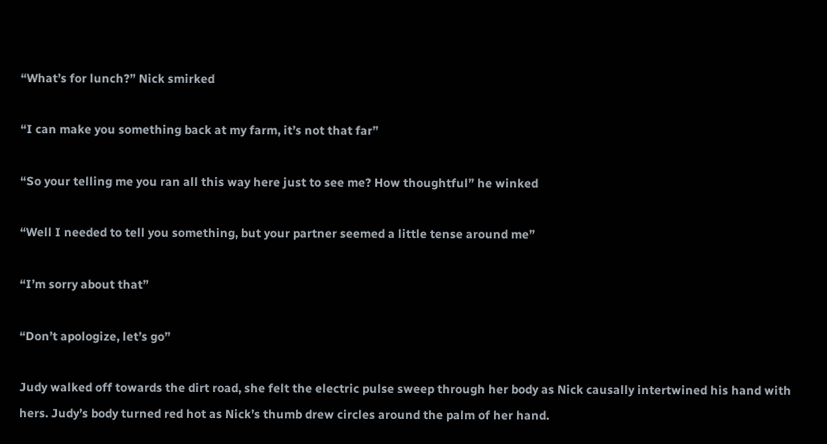“What’s for lunch?” Nick smirked

“I can make you something back at my farm, it’s not that far”

“So your telling me you ran all this way here just to see me? How thoughtful” he winked

“Well I needed to tell you something, but your partner seemed a little tense around me”

“I’m sorry about that”

“Don’t apologize, let’s go”

Judy walked off towards the dirt road, she felt the electric pulse sweep through her body as Nick causally intertwined his hand with hers. Judy’s body turned red hot as Nick’s thumb drew circles around the palm of her hand.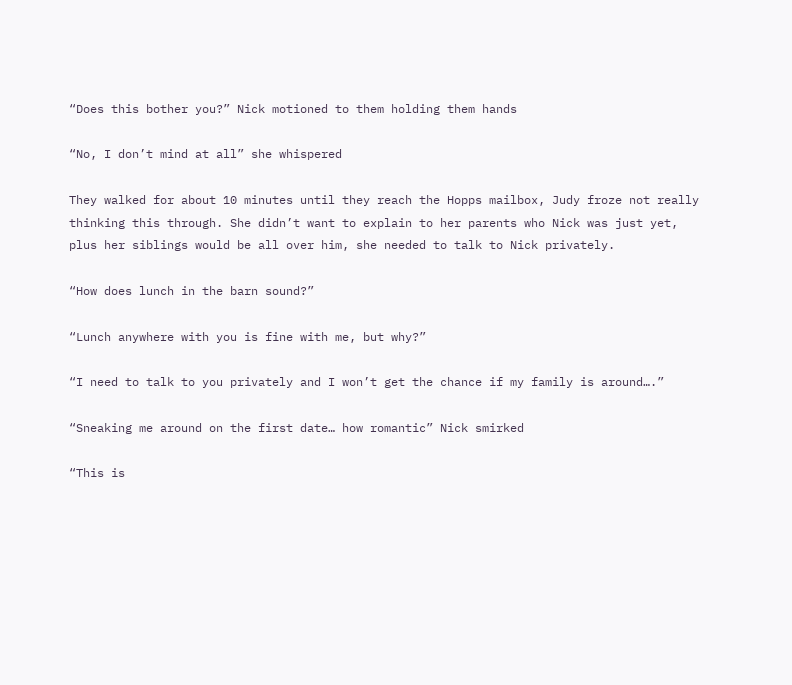“Does this bother you?” Nick motioned to them holding them hands

“No, I don’t mind at all” she whispered

They walked for about 10 minutes until they reach the Hopps mailbox, Judy froze not really thinking this through. She didn’t want to explain to her parents who Nick was just yet, plus her siblings would be all over him, she needed to talk to Nick privately.

“How does lunch in the barn sound?”

“Lunch anywhere with you is fine with me, but why?”

“I need to talk to you privately and I won’t get the chance if my family is around….”

“Sneaking me around on the first date… how romantic” Nick smirked

“This is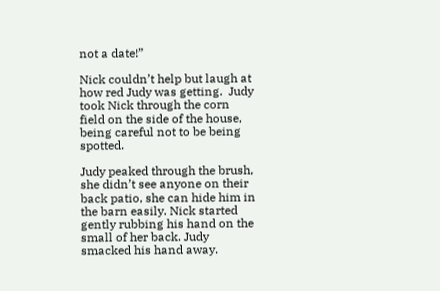not a date!”

Nick couldn’t help but laugh at how red Judy was getting.  Judy took Nick through the corn field on the side of the house, being careful not to be being spotted.

Judy peaked through the brush, she didn’t see anyone on their back patio, she can hide him in the barn easily. Nick started gently rubbing his hand on the small of her back. Judy smacked his hand away.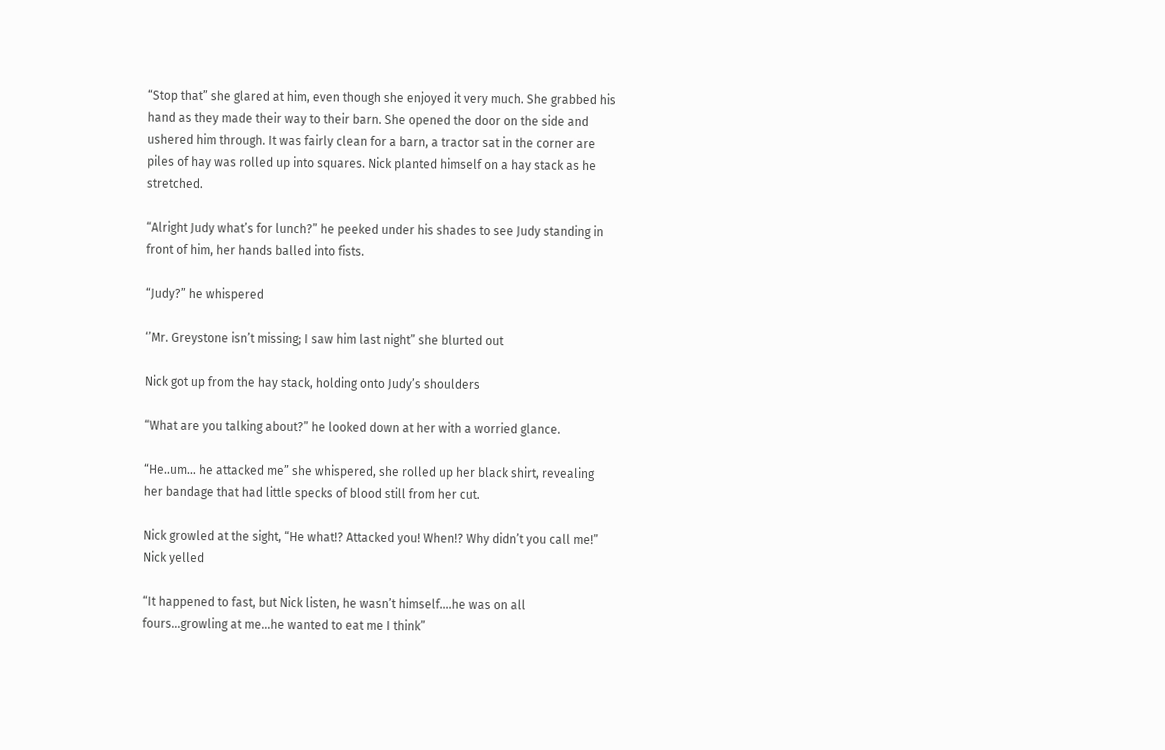“Stop that” she glared at him, even though she enjoyed it very much. She grabbed his hand as they made their way to their barn. She opened the door on the side and ushered him through. It was fairly clean for a barn, a tractor sat in the corner are piles of hay was rolled up into squares. Nick planted himself on a hay stack as he stretched.

“Alright Judy what’s for lunch?” he peeked under his shades to see Judy standing in front of him, her hands balled into fists.

“Judy?” he whispered

‘’Mr. Greystone isn’t missing; I saw him last night” she blurted out

Nick got up from the hay stack, holding onto Judy’s shoulders

“What are you talking about?” he looked down at her with a worried glance.

“He..um… he attacked me” she whispered, she rolled up her black shirt, revealing her bandage that had little specks of blood still from her cut.

Nick growled at the sight, “He what!? Attacked you! When!? Why didn’t you call me!” Nick yelled

“It happened to fast, but Nick listen, he wasn’t himself….he was on all fours…growling at me…he wanted to eat me I think”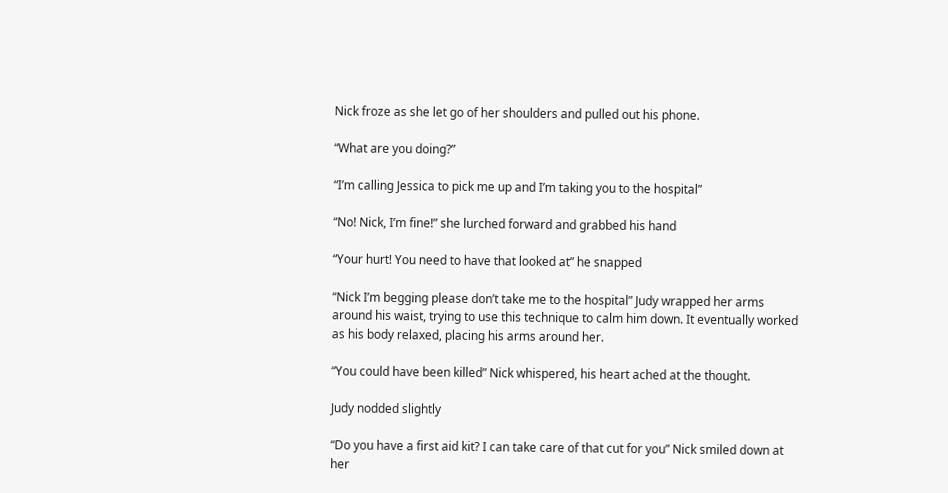Nick froze as she let go of her shoulders and pulled out his phone.

“What are you doing?”

“I’m calling Jessica to pick me up and I’m taking you to the hospital”

“No! Nick, I’m fine!” she lurched forward and grabbed his hand

“Your hurt! You need to have that looked at” he snapped

“Nick I’m begging please don’t take me to the hospital” Judy wrapped her arms around his waist, trying to use this technique to calm him down. It eventually worked as his body relaxed, placing his arms around her.

“You could have been killed” Nick whispered, his heart ached at the thought.

Judy nodded slightly

“Do you have a first aid kit? I can take care of that cut for you” Nick smiled down at her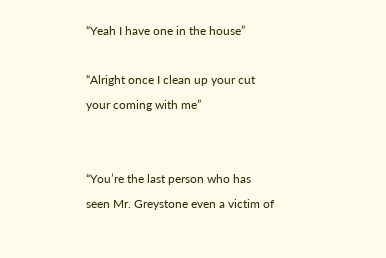“Yeah I have one in the house”

“Alright once I clean up your cut your coming with me”


“You’re the last person who has seen Mr. Greystone even a victim of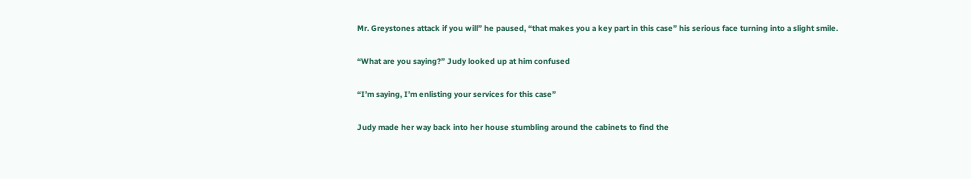Mr. Greystones attack if you will” he paused, “that makes you a key part in this case” his serious face turning into a slight smile.

“What are you saying?” Judy looked up at him confused

“I’m saying, I’m enlisting your services for this case”

Judy made her way back into her house stumbling around the cabinets to find the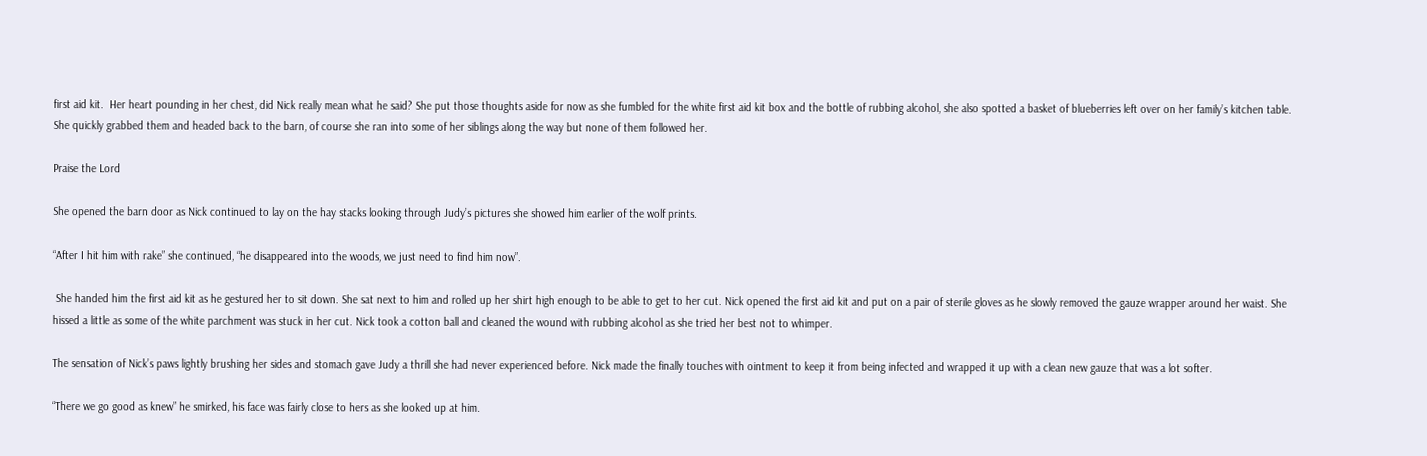first aid kit.  Her heart pounding in her chest, did Nick really mean what he said? She put those thoughts aside for now as she fumbled for the white first aid kit box and the bottle of rubbing alcohol, she also spotted a basket of blueberries left over on her family’s kitchen table. She quickly grabbed them and headed back to the barn, of course she ran into some of her siblings along the way but none of them followed her.

Praise the Lord

She opened the barn door as Nick continued to lay on the hay stacks looking through Judy’s pictures she showed him earlier of the wolf prints.

“After I hit him with rake” she continued, “he disappeared into the woods, we just need to find him now”.

 She handed him the first aid kit as he gestured her to sit down. She sat next to him and rolled up her shirt high enough to be able to get to her cut. Nick opened the first aid kit and put on a pair of sterile gloves as he slowly removed the gauze wrapper around her waist. She hissed a little as some of the white parchment was stuck in her cut. Nick took a cotton ball and cleaned the wound with rubbing alcohol as she tried her best not to whimper.

The sensation of Nick’s paws lightly brushing her sides and stomach gave Judy a thrill she had never experienced before. Nick made the finally touches with ointment to keep it from being infected and wrapped it up with a clean new gauze that was a lot softer.

“There we go good as knew” he smirked, his face was fairly close to hers as she looked up at him.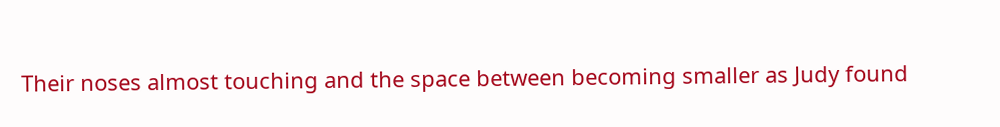Their noses almost touching and the space between becoming smaller as Judy found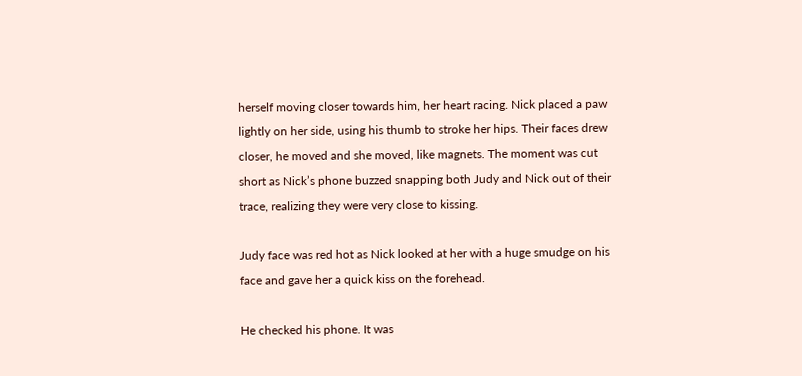herself moving closer towards him, her heart racing. Nick placed a paw lightly on her side, using his thumb to stroke her hips. Their faces drew closer, he moved and she moved, like magnets. The moment was cut short as Nick’s phone buzzed snapping both Judy and Nick out of their trace, realizing they were very close to kissing.

Judy face was red hot as Nick looked at her with a huge smudge on his face and gave her a quick kiss on the forehead.

He checked his phone. It was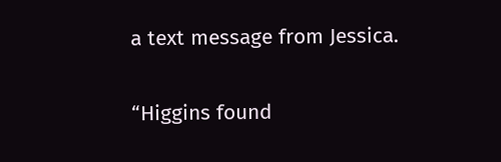a text message from Jessica.

“Higgins found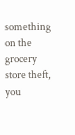something on the grocery store theft, you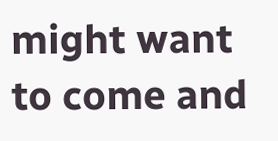might want to come and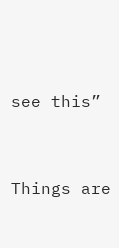see this”




Things are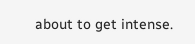about to get intense.